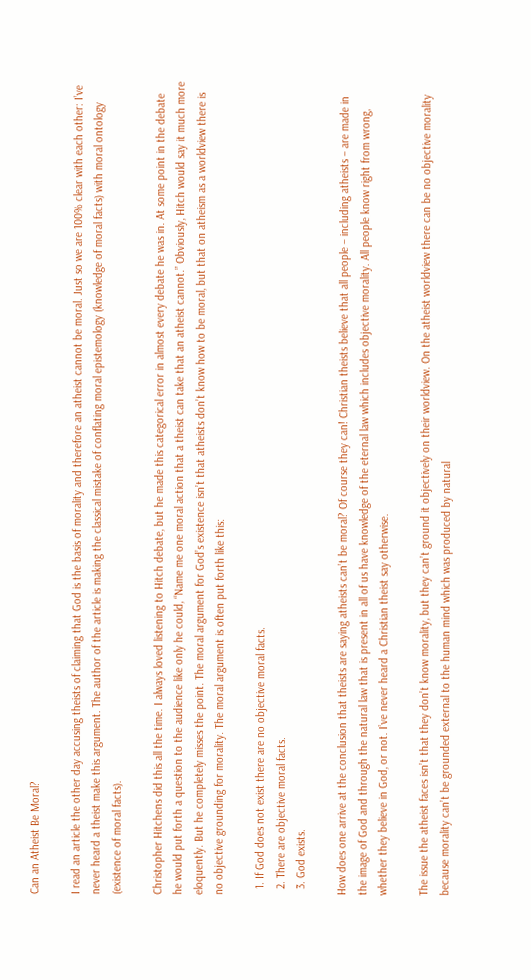Can an Atheist Be Moral?

I read an article the other day accusing theists of claiming that God is the basis of morality and therefore an atheist cannot be moral. Just so we are 100% clear with each other: I’ve never heard a theist make this argument. The author of the article is making the classical mistake of conflating moral epistemology (knowledge of moral facts) with moral ontology (existence of moral facts).

Christopher Hitchens did this all the time. I always loved listening to Hitch debate, but he made this categorical error in almost every debate he was in. At some point in the debate he would put forth a question to the audience like only he could, “Name me one moral action that a theist can take that an atheist cannot.” Obviously, Hitch would say it much more eloquently. But he completely misses the point. The moral argument for God’s existence isn’t that atheists don’t know how to be moral, but that on atheism as a worldview there is no objective grounding for morality. The moral argument is often put forth like this:

  1. If God does not exist there are no objective moral facts.
  2. There are objective moral facts.
  3. God exists.

How does one arrive at the conclusion that theists are saying atheists can’t be moral? Of course they can! Christian theists believe that all people – including atheists – are made in the image of God and through the natural law that is present in all of us have knowledge of the eternal law which includes objective morality. All people know right from wrong, whether they believe in God, or not. I’ve never heard a Christian theist say otherwise.

The issue the atheist faces isn’t that they don’t know morality, but they can’t ground it objectively on their worldview. On the atheist worldview there can be no objective morality because morality can’t be grounded external to the human mind which was produced by natural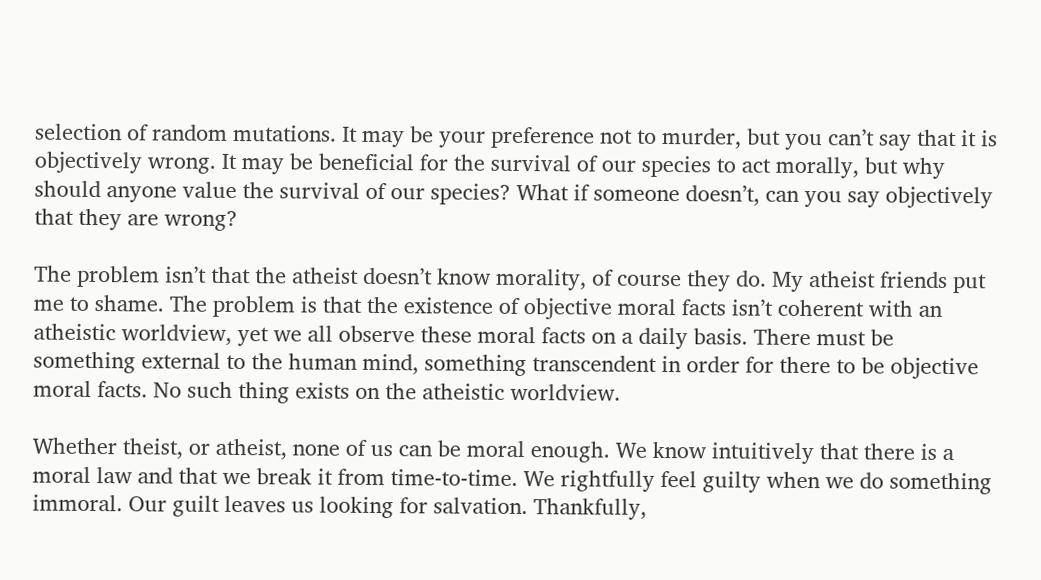selection of random mutations. It may be your preference not to murder, but you can’t say that it is objectively wrong. It may be beneficial for the survival of our species to act morally, but why should anyone value the survival of our species? What if someone doesn’t, can you say objectively that they are wrong?

The problem isn’t that the atheist doesn’t know morality, of course they do. My atheist friends put me to shame. The problem is that the existence of objective moral facts isn’t coherent with an atheistic worldview, yet we all observe these moral facts on a daily basis. There must be something external to the human mind, something transcendent in order for there to be objective moral facts. No such thing exists on the atheistic worldview.

Whether theist, or atheist, none of us can be moral enough. We know intuitively that there is a moral law and that we break it from time-to-time. We rightfully feel guilty when we do something immoral. Our guilt leaves us looking for salvation. Thankfully,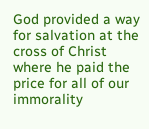God provided a way for salvation at the cross of Christ where he paid the price for all of our immorality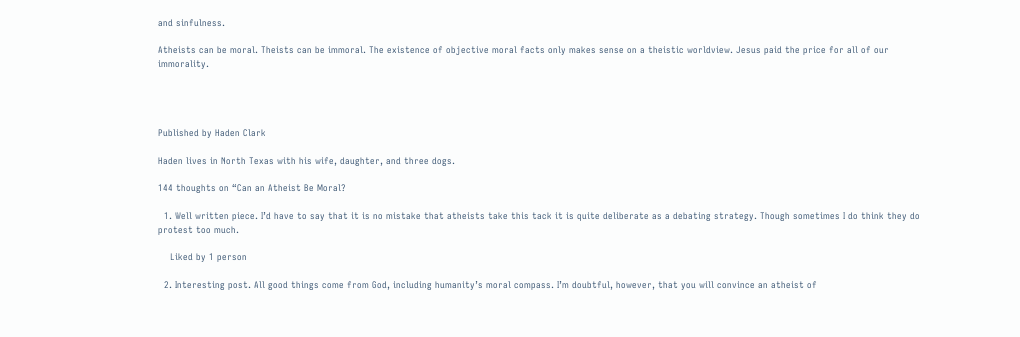and sinfulness.

Atheists can be moral. Theists can be immoral. The existence of objective moral facts only makes sense on a theistic worldview. Jesus paid the price for all of our immorality.




Published by Haden Clark

Haden lives in North Texas with his wife, daughter, and three dogs.

144 thoughts on “Can an Atheist Be Moral?

  1. Well written piece. I’d have to say that it is no mistake that atheists take this tack it is quite deliberate as a debating strategy. Though sometimes I do think they do protest too much.

    Liked by 1 person

  2. Interesting post. All good things come from God, including humanity’s moral compass. I’m doubtful, however, that you will convince an atheist of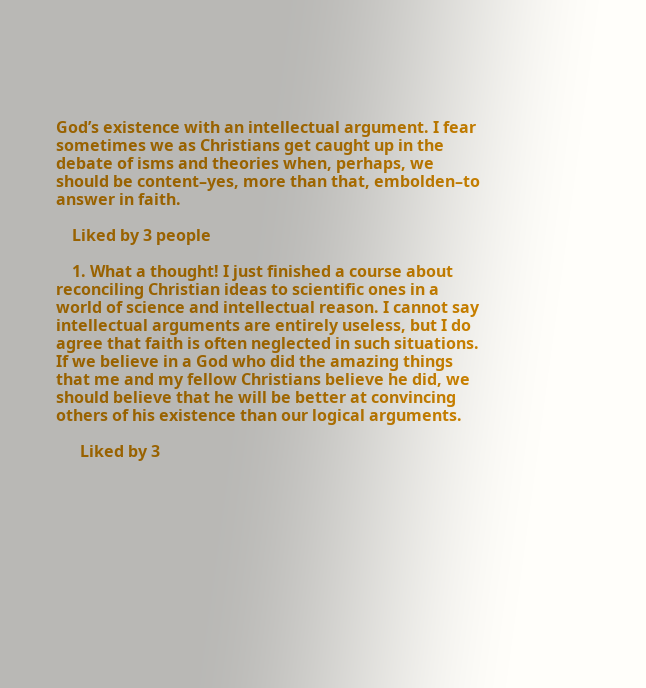God’s existence with an intellectual argument. I fear sometimes we as Christians get caught up in the debate of isms and theories when, perhaps, we should be content–yes, more than that, embolden–to answer in faith.

    Liked by 3 people

    1. What a thought! I just finished a course about reconciling Christian ideas to scientific ones in a world of science and intellectual reason. I cannot say intellectual arguments are entirely useless, but I do agree that faith is often neglected in such situations. If we believe in a God who did the amazing things that me and my fellow Christians believe he did, we should believe that he will be better at convincing others of his existence than our logical arguments.

      Liked by 3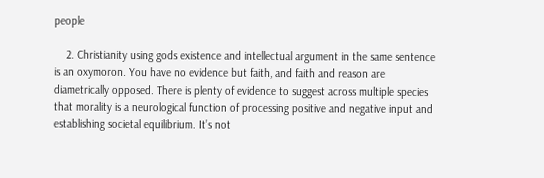people

    2. Christianity using gods existence and intellectual argument in the same sentence is an oxymoron. You have no evidence but faith, and faith and reason are diametrically opposed. There is plenty of evidence to suggest across multiple species that morality is a neurological function of processing positive and negative input and establishing societal equilibrium. It’s not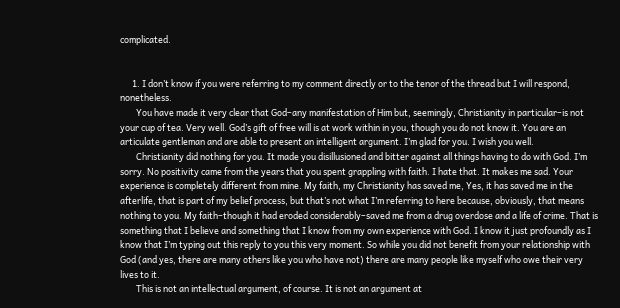complicated.


      1. I don’t know if you were referring to my comment directly or to the tenor of the thread but I will respond, nonetheless.
        You have made it very clear that God–any manifestation of Him but, seemingly, Christianity in particular–is not your cup of tea. Very well. God’s gift of free will is at work within in you, though you do not know it. You are an articulate gentleman and are able to present an intelligent argument. I’m glad for you. I wish you well.
        Christianity did nothing for you. It made you disillusioned and bitter against all things having to do with God. I’m sorry. No positivity came from the years that you spent grappling with faith. I hate that. It makes me sad. Your experience is completely different from mine. My faith, my Christianity has saved me, Yes, it has saved me in the afterlife, that is part of my belief process, but that’s not what I’m referring to here because, obviously, that means nothing to you. My faith–though it had eroded considerably–saved me from a drug overdose and a life of crime. That is something that I believe and something that I know from my own experience with God. I know it just profoundly as I know that I’m typing out this reply to you this very moment. So while you did not benefit from your relationship with God (and yes, there are many others like you who have not) there are many people like myself who owe their very lives to it.
        This is not an intellectual argument, of course. It is not an argument at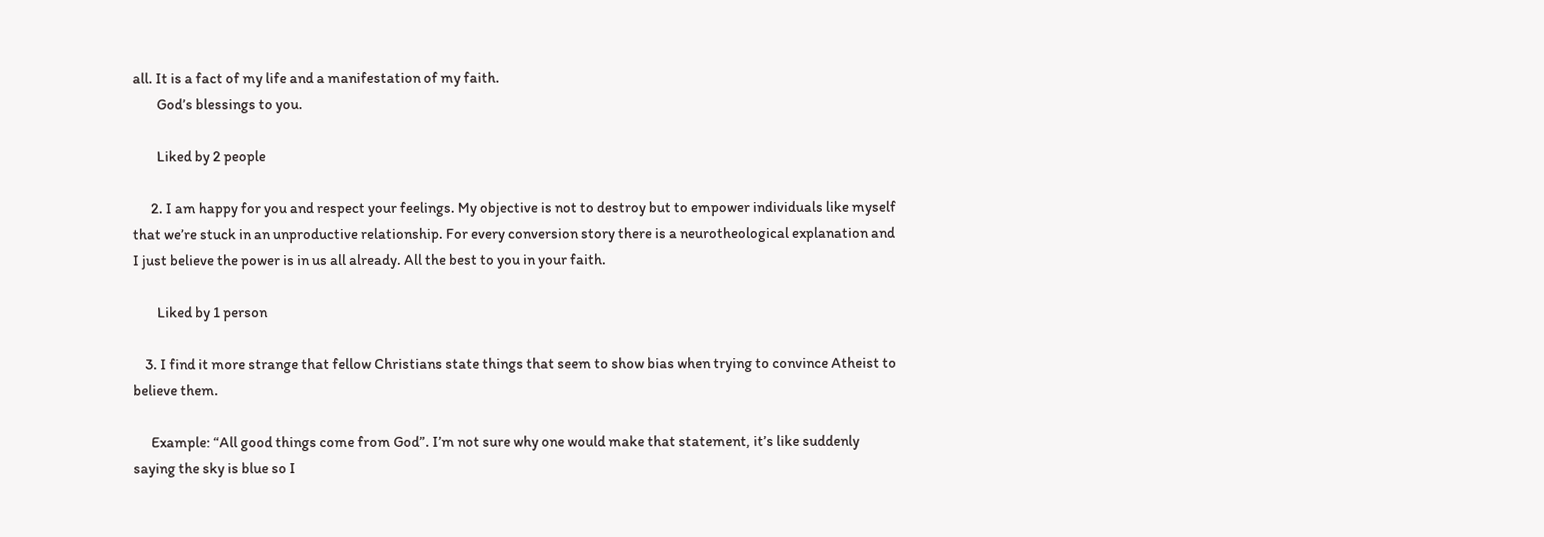all. It is a fact of my life and a manifestation of my faith.
        God’s blessings to you.

        Liked by 2 people

      2. I am happy for you and respect your feelings. My objective is not to destroy but to empower individuals like myself that we’re stuck in an unproductive relationship. For every conversion story there is a neurotheological explanation and I just believe the power is in us all already. All the best to you in your faith.

        Liked by 1 person

    3. I find it more strange that fellow Christians state things that seem to show bias when trying to convince Atheist to believe them.

      Example: “All good things come from God”. I’m not sure why one would make that statement, it’s like suddenly saying the sky is blue so I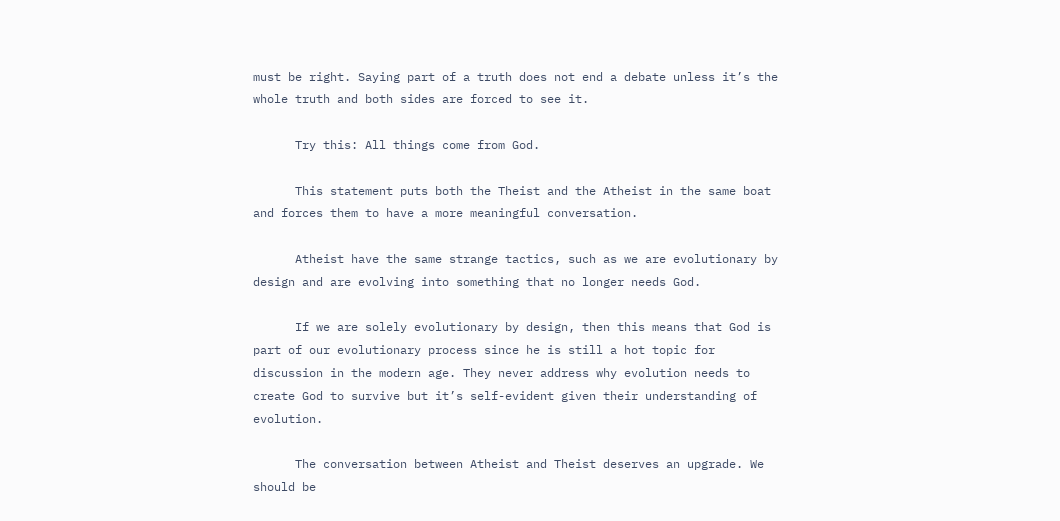must be right. Saying part of a truth does not end a debate unless it’s the whole truth and both sides are forced to see it.

      Try this: All things come from God.

      This statement puts both the Theist and the Atheist in the same boat and forces them to have a more meaningful conversation.

      Atheist have the same strange tactics, such as we are evolutionary by design and are evolving into something that no longer needs God.

      If we are solely evolutionary by design, then this means that God is part of our evolutionary process since he is still a hot topic for discussion in the modern age. They never address why evolution needs to create God to survive but it’s self-evident given their understanding of evolution.

      The conversation between Atheist and Theist deserves an upgrade. We should be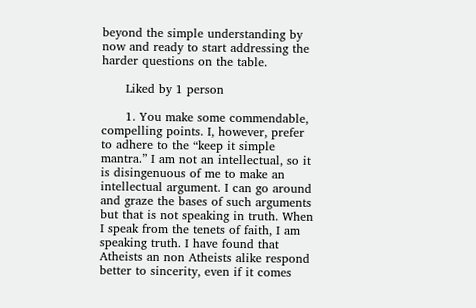beyond the simple understanding by now and ready to start addressing the harder questions on the table.

      Liked by 1 person

      1. You make some commendable, compelling points. I, however, prefer to adhere to the “keep it simple mantra.” I am not an intellectual, so it is disingenuous of me to make an intellectual argument. I can go around and graze the bases of such arguments but that is not speaking in truth. When I speak from the tenets of faith, I am speaking truth. I have found that Atheists an non Atheists alike respond better to sincerity, even if it comes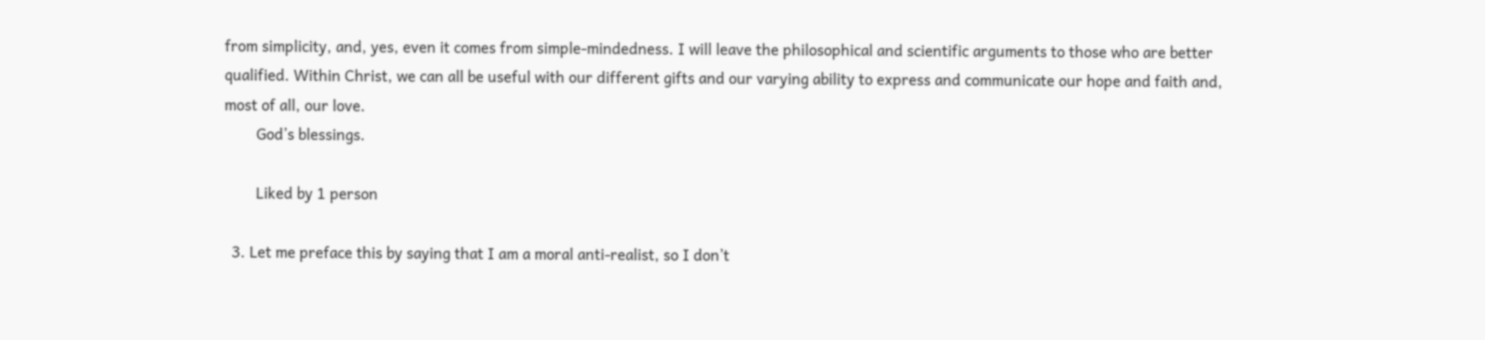from simplicity, and, yes, even it comes from simple-mindedness. I will leave the philosophical and scientific arguments to those who are better qualified. Within Christ, we can all be useful with our different gifts and our varying ability to express and communicate our hope and faith and, most of all, our love.
        God’s blessings.

        Liked by 1 person

  3. Let me preface this by saying that I am a moral anti-realist, so I don’t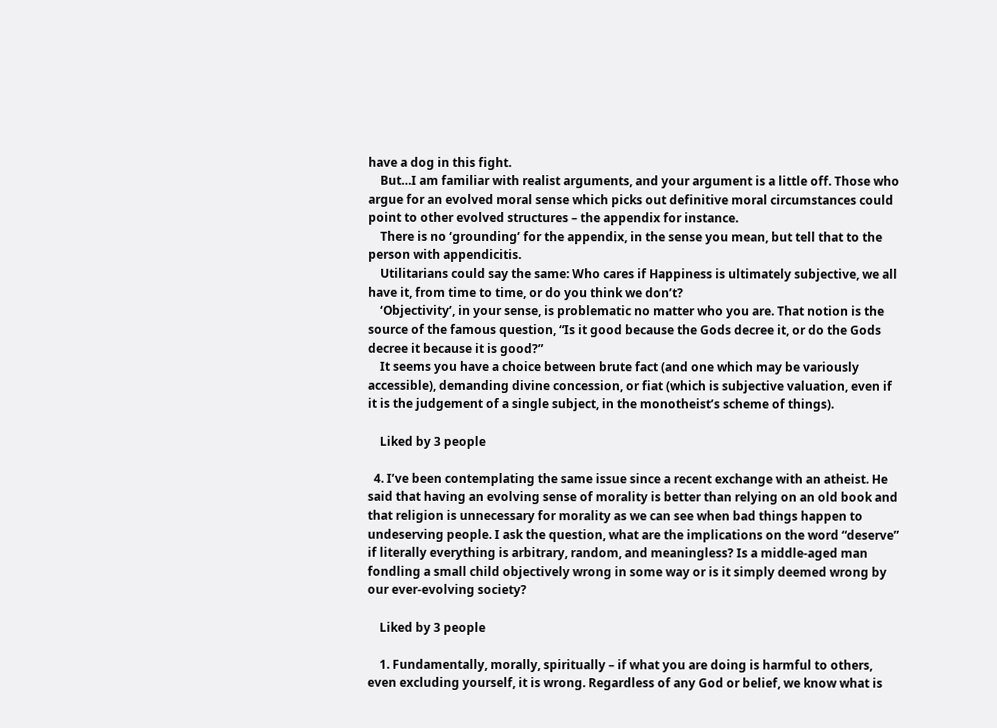have a dog in this fight.
    But…I am familiar with realist arguments, and your argument is a little off. Those who argue for an evolved moral sense which picks out definitive moral circumstances could point to other evolved structures – the appendix for instance.
    There is no ‘grounding’ for the appendix, in the sense you mean, but tell that to the person with appendicitis.
    Utilitarians could say the same: Who cares if Happiness is ultimately subjective, we all have it, from time to time, or do you think we don’t?
    ‘Objectivity’, in your sense, is problematic no matter who you are. That notion is the source of the famous question, “Is it good because the Gods decree it, or do the Gods decree it because it is good?”
    It seems you have a choice between brute fact (and one which may be variously accessible), demanding divine concession, or fiat (which is subjective valuation, even if it is the judgement of a single subject, in the monotheist’s scheme of things).

    Liked by 3 people

  4. I’ve been contemplating the same issue since a recent exchange with an atheist. He said that having an evolving sense of morality is better than relying on an old book and that religion is unnecessary for morality as we can see when bad things happen to undeserving people. I ask the question, what are the implications on the word “deserve” if literally everything is arbitrary, random, and meaningless? Is a middle-aged man fondling a small child objectively wrong in some way or is it simply deemed wrong by our ever-evolving society?

    Liked by 3 people

    1. Fundamentally, morally, spiritually – if what you are doing is harmful to others, even excluding yourself, it is wrong. Regardless of any God or belief, we know what is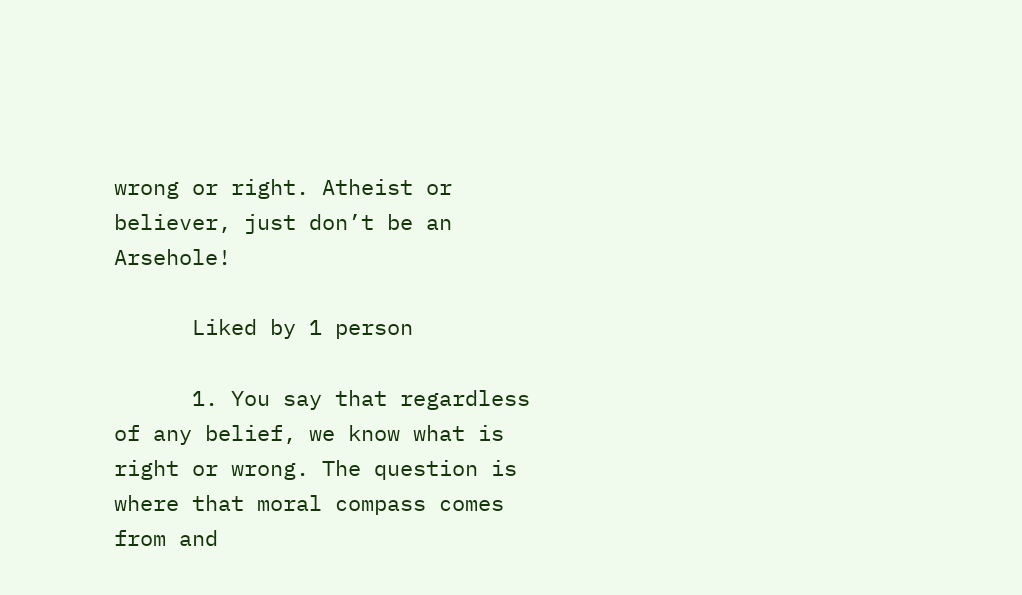wrong or right. Atheist or believer, just don’t be an Arsehole!

      Liked by 1 person

      1. You say that regardless of any belief, we know what is right or wrong. The question is where that moral compass comes from and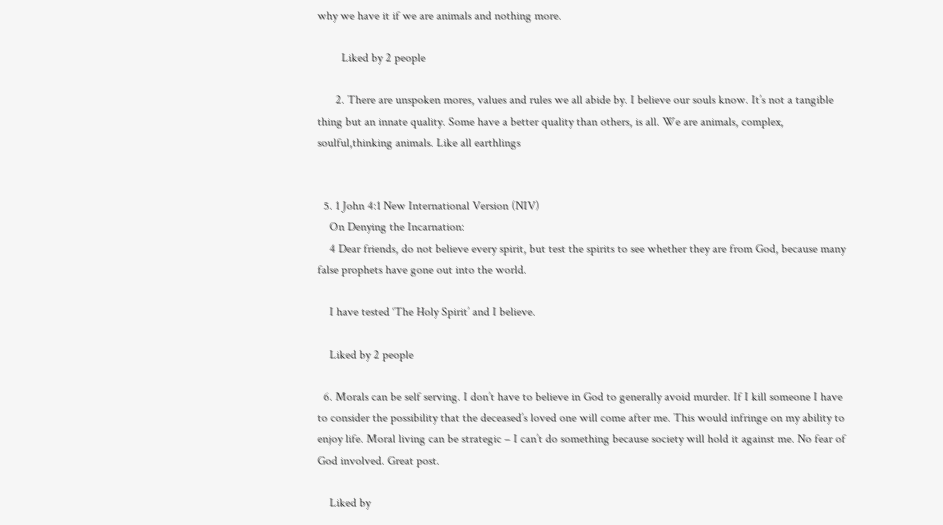why we have it if we are animals and nothing more.

        Liked by 2 people

      2. There are unspoken mores, values and rules we all abide by. I believe our souls know. It’s not a tangible thing but an innate quality. Some have a better quality than others, is all. We are animals, complex, soulful,thinking animals. Like all earthlings


  5. 1 John 4:1 New International Version (NIV)
    On Denying the Incarnation:
    4 Dear friends, do not believe every spirit, but test the spirits to see whether they are from God, because many false prophets have gone out into the world.

    I have tested ‘The Holy Spirit’ and I believe.

    Liked by 2 people

  6. Morals can be self serving. I don’t have to believe in God to generally avoid murder. If I kill someone I have to consider the possibility that the deceased’s loved one will come after me. This would infringe on my ability to enjoy life. Moral living can be strategic – I can’t do something because society will hold it against me. No fear of God involved. Great post.

    Liked by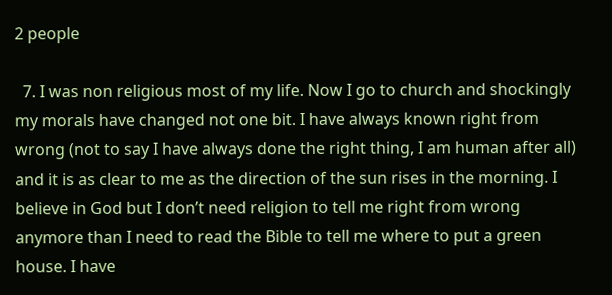2 people

  7. I was non religious most of my life. Now I go to church and shockingly my morals have changed not one bit. I have always known right from wrong (not to say I have always done the right thing, I am human after all) and it is as clear to me as the direction of the sun rises in the morning. I believe in God but I don’t need religion to tell me right from wrong anymore than I need to read the Bible to tell me where to put a green house. I have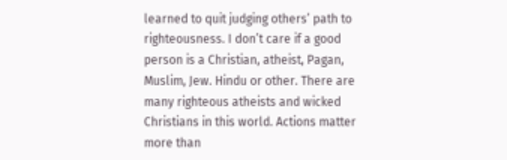learned to quit judging others’ path to righteousness. I don’t care if a good person is a Christian, atheist, Pagan, Muslim, Jew. Hindu or other. There are many righteous atheists and wicked Christians in this world. Actions matter more than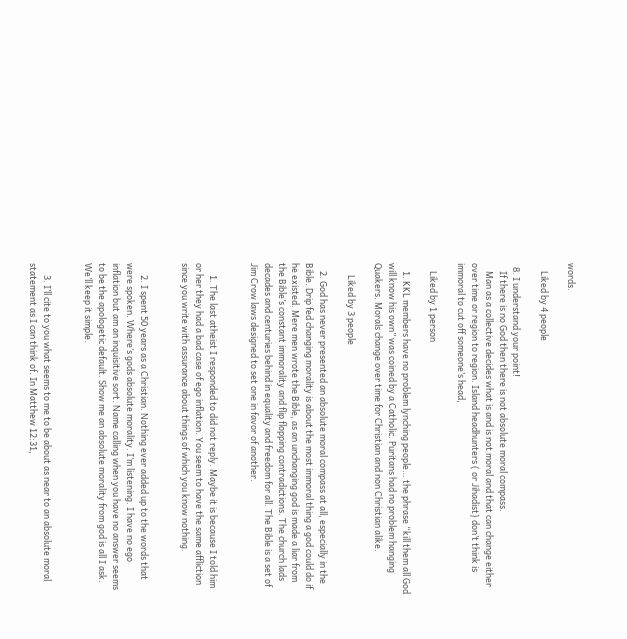words.

    Liked by 4 people

  8. I understand your point!
    If there is no God then there is not absolute moral compass.
    Man as a collective decides what is and is not moral and that can change either over time or region to region. Island headhunters ( or Jihadist} don’t think is immoral to cut off someone’s head,

    Liked by 1 person

    1. KKL members have no problem lynching people… the phrase “kill them all God will know his own” was coined by a Catholic. Puritans had no problem hanging Quakers. Morals change over time for Christian and non Christian alike.

      Liked by 3 people

    2. God has never presented an absolute moral compass at all, especially in the Bible. Drip fed changing morality is about the most immoral thing a god could do if he existed. Mere men wrote the Bible, as an unchanging god is made a liar from the Bible’s constant immorality and flip flopping contradictions. The church lads decades and centuries behind in equality and freedom for all. The Bible is a set of Jim Crow laws designed to set one in favor of another.


      1. The last atheist I responded to did not reply. Maybe it is because I told him or her they had a bad case of ego inflation. You seem to have the same affliction since you write with assurance about things of which you know nothing.


      2. I spent 50 years as a Christian. Nothing ever added up to the words that were spoken. Where’s gods absolute morality. I’m listening. I have no ego inflation but am an inquisitive sort. Name calling when you have no answer seems to be the apologetic default. Show me an absolute morality from god is all I ask. We’ll keep it simple.


      3. I’ll cite to you what seems to me to be about as near to an absolute moral statement as I can think of. In Matthew 12:31,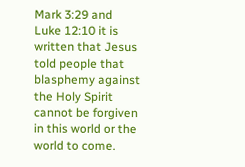Mark 3:29 and Luke 12:10 it is written that Jesus told people that blasphemy against the Holy Spirit cannot be forgiven in this world or the world to come.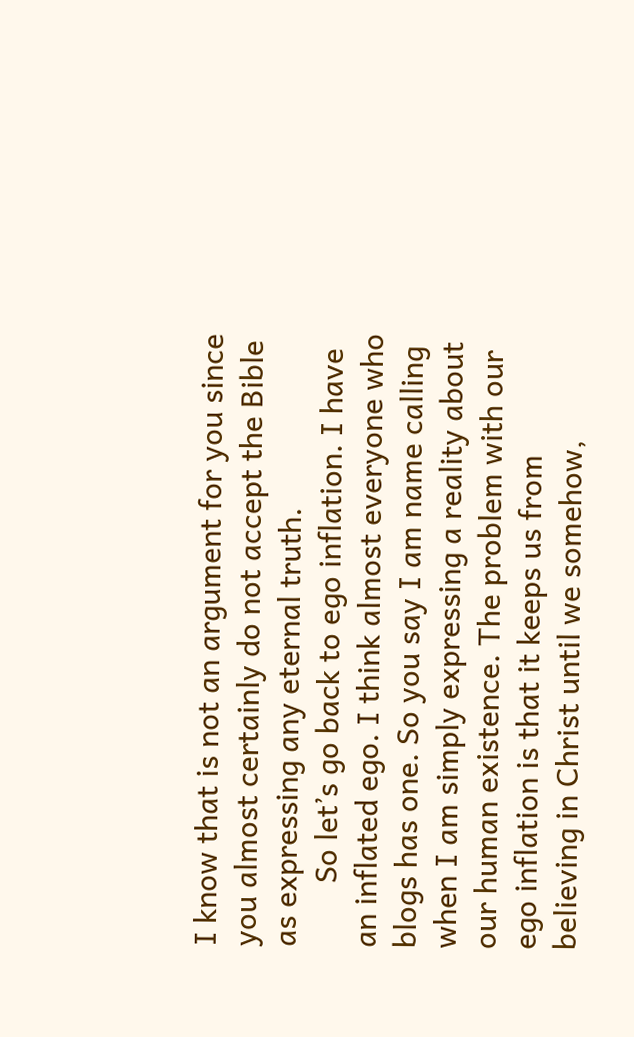I know that is not an argument for you since you almost certainly do not accept the Bible as expressing any eternal truth.
        So let’s go back to ego inflation. I have an inflated ego. I think almost everyone who blogs has one. So you say I am name calling when I am simply expressing a reality about our human existence. The problem with our ego inflation is that it keeps us from believing in Christ until we somehow,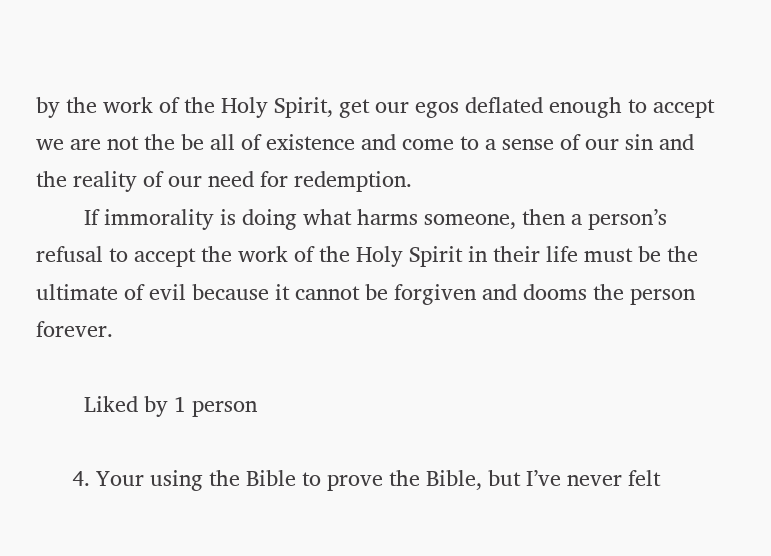by the work of the Holy Spirit, get our egos deflated enough to accept we are not the be all of existence and come to a sense of our sin and the reality of our need for redemption.
        If immorality is doing what harms someone, then a person’s refusal to accept the work of the Holy Spirit in their life must be the ultimate of evil because it cannot be forgiven and dooms the person forever.

        Liked by 1 person

      4. Your using the Bible to prove the Bible, but I’ve never felt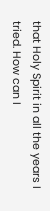that Holy Spirit in all the years I tried. How can I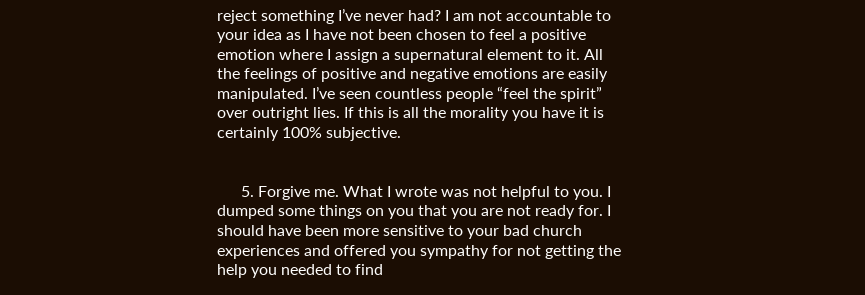reject something I’ve never had? I am not accountable to your idea as I have not been chosen to feel a positive emotion where I assign a supernatural element to it. All the feelings of positive and negative emotions are easily manipulated. I’ve seen countless people “feel the spirit” over outright lies. If this is all the morality you have it is certainly 100% subjective.


      5. Forgive me. What I wrote was not helpful to you. I dumped some things on you that you are not ready for. I should have been more sensitive to your bad church experiences and offered you sympathy for not getting the help you needed to find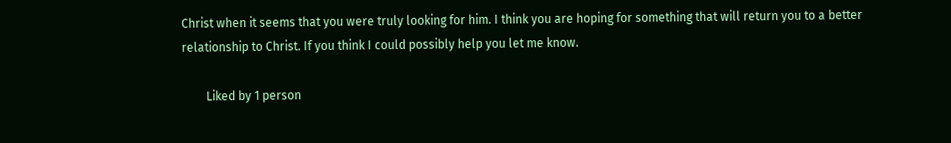Christ when it seems that you were truly looking for him. I think you are hoping for something that will return you to a better relationship to Christ. If you think I could possibly help you let me know.

        Liked by 1 person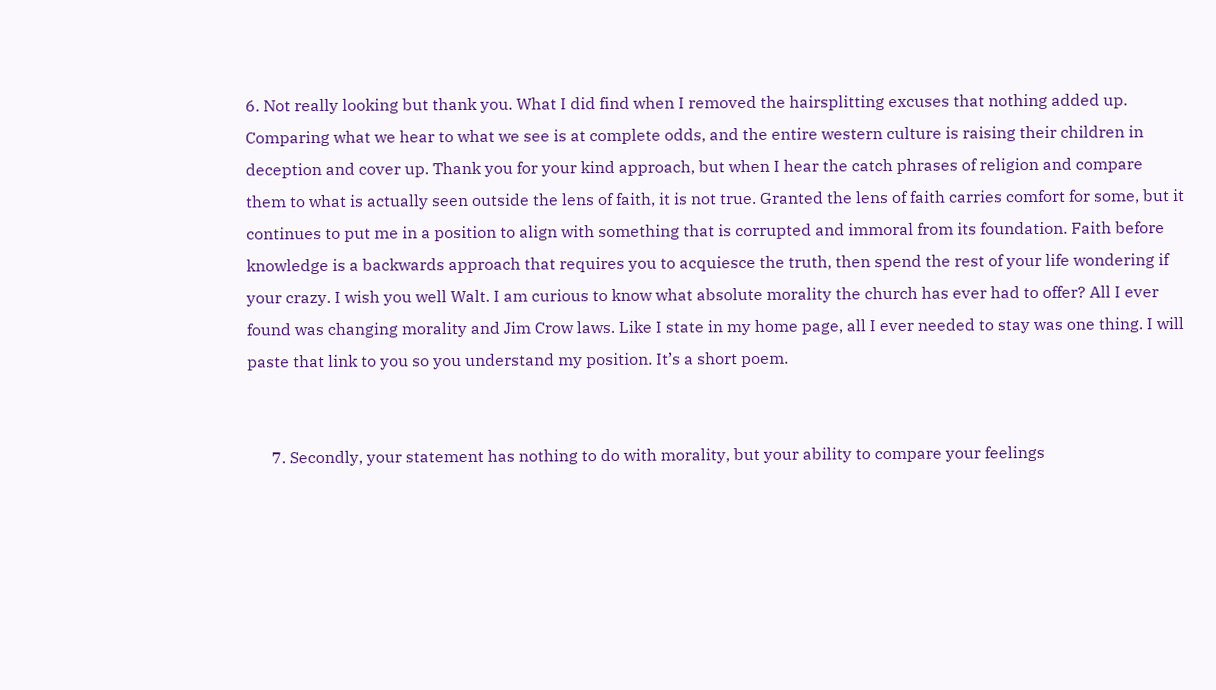6. Not really looking but thank you. What I did find when I removed the hairsplitting excuses that nothing added up. Comparing what we hear to what we see is at complete odds, and the entire western culture is raising their children in deception and cover up. Thank you for your kind approach, but when I hear the catch phrases of religion and compare them to what is actually seen outside the lens of faith, it is not true. Granted the lens of faith carries comfort for some, but it continues to put me in a position to align with something that is corrupted and immoral from its foundation. Faith before knowledge is a backwards approach that requires you to acquiesce the truth, then spend the rest of your life wondering if your crazy. I wish you well Walt. I am curious to know what absolute morality the church has ever had to offer? All I ever found was changing morality and Jim Crow laws. Like I state in my home page, all I ever needed to stay was one thing. I will paste that link to you so you understand my position. It’s a short poem.


      7. Secondly, your statement has nothing to do with morality, but your ability to compare your feelings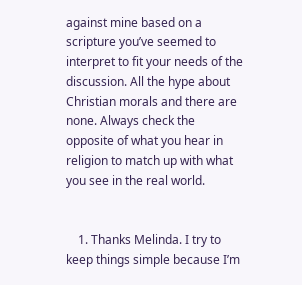against mine based on a scripture you’ve seemed to interpret to fit your needs of the discussion. All the hype about Christian morals and there are none. Always check the opposite of what you hear in religion to match up with what you see in the real world.


    1. Thanks Melinda. I try to keep things simple because I’m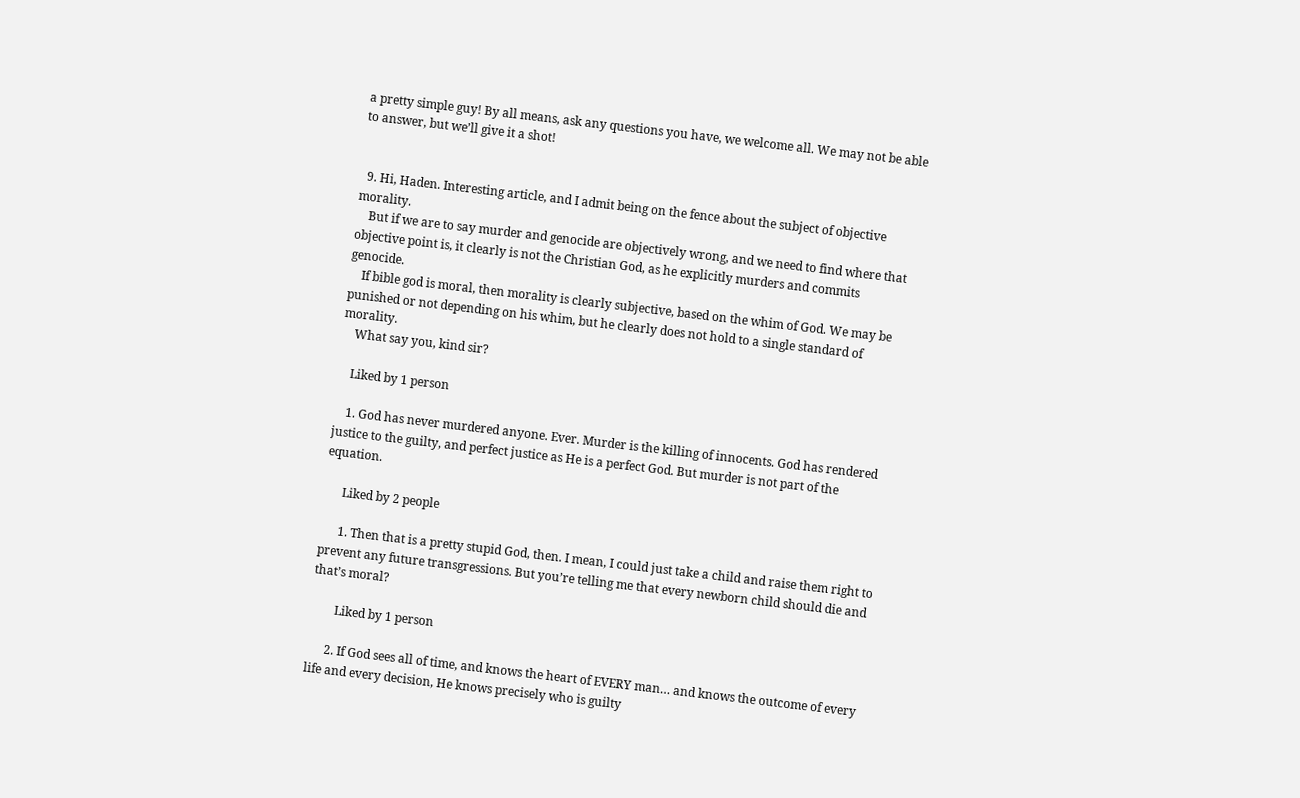a pretty simple guy! By all means, ask any questions you have, we welcome all. We may not be able to answer, but we’ll give it a shot!


  9. Hi, Haden. Interesting article, and I admit being on the fence about the subject of objective morality.
    But if we are to say murder and genocide are objectively wrong, and we need to find where that objective point is, it clearly is not the Christian God, as he explicitly murders and commits genocide.
    If bible god is moral, then morality is clearly subjective, based on the whim of God. We may be punished or not depending on his whim, but he clearly does not hold to a single standard of morality.
    What say you, kind sir?

    Liked by 1 person

    1. God has never murdered anyone. Ever. Murder is the killing of innocents. God has rendered justice to the guilty, and perfect justice as He is a perfect God. But murder is not part of the equation.

      Liked by 2 people

      1. Then that is a pretty stupid God, then. I mean, I could just take a child and raise them right to prevent any future transgressions. But you’re telling me that every newborn child should die and that’s moral?

        Liked by 1 person

      2. If God sees all of time, and knows the heart of EVERY man… and knows the outcome of every life and every decision, He knows precisely who is guilty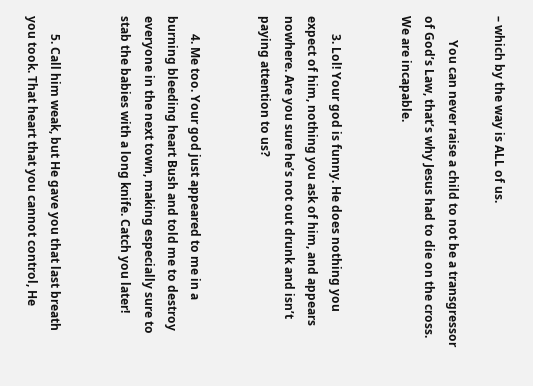– which by the way is ALL of us.

        You can never raise a child to not be a transgressor of God’s Law, that’s why Jesus had to die on the cross. We are incapable.


      3. Lol! Your god is funny. He does nothing you expect of him, nothing you ask of him, and appears nowhere. Are you sure he’s not out drunk and isn’t paying attention to us?


      4. Me too. Your god just appeared to me in a burning bleeding heart Bush and told me to destroy everyone in the next town, making especially sure to stab the babies with a long knife. Catch you later!


      5. Call him weak, but He gave you that last breath you took. That heart that you cannot control, He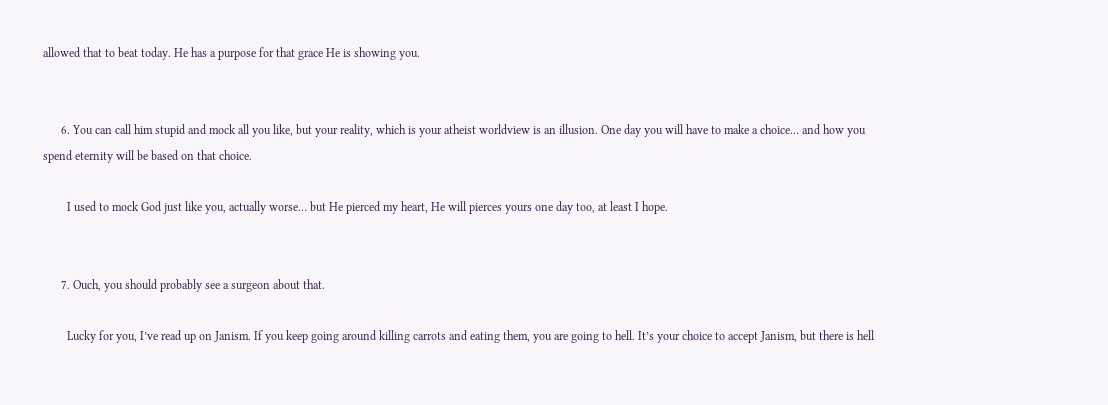allowed that to beat today. He has a purpose for that grace He is showing you.


      6. You can call him stupid and mock all you like, but your reality, which is your atheist worldview is an illusion. One day you will have to make a choice… and how you spend eternity will be based on that choice.

        I used to mock God just like you, actually worse… but He pierced my heart, He will pierces yours one day too, at least I hope.


      7. Ouch, you should probably see a surgeon about that.

        Lucky for you, I’ve read up on Janism. If you keep going around killing carrots and eating them, you are going to hell. It’s your choice to accept Janism, but there is hell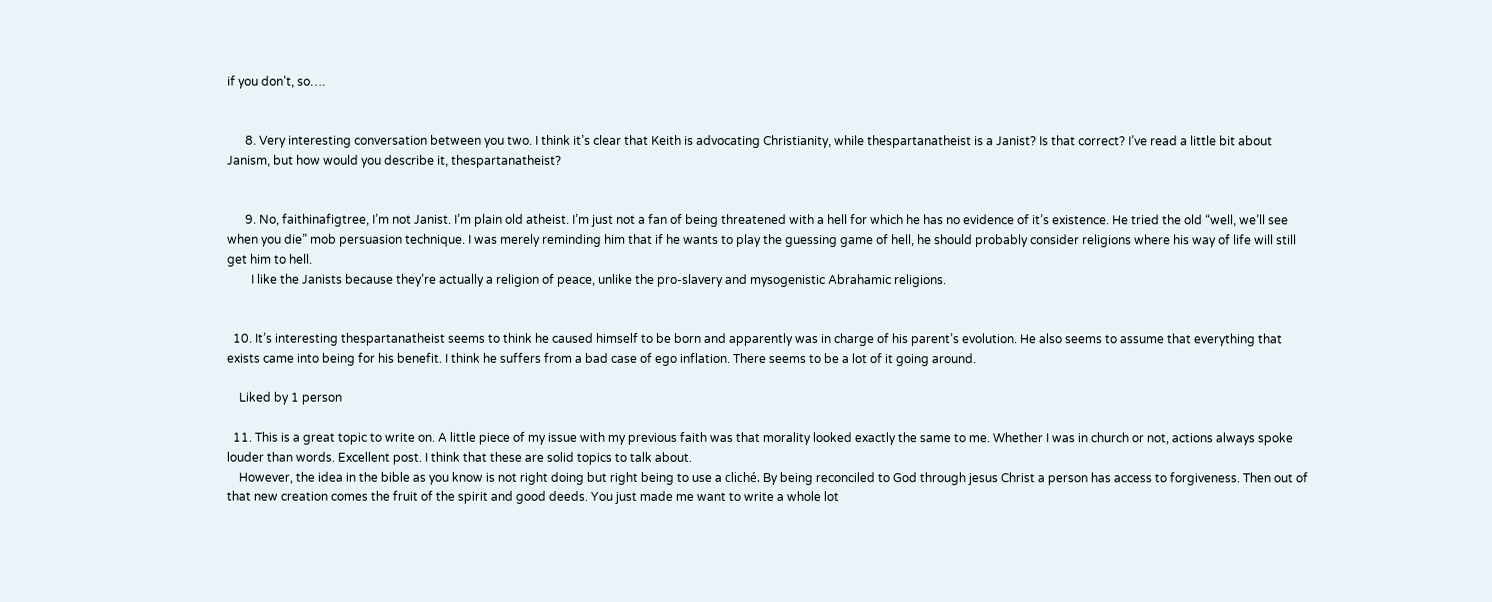if you don’t, so….


      8. Very interesting conversation between you two. I think it’s clear that Keith is advocating Christianity, while thespartanatheist is a Janist? Is that correct? I’ve read a little bit about Janism, but how would you describe it, thespartanatheist?


      9. No, faithinafigtree, I’m not Janist. I’m plain old atheist. I’m just not a fan of being threatened with a hell for which he has no evidence of it’s existence. He tried the old “well, we’ll see when you die” mob persuasion technique. I was merely reminding him that if he wants to play the guessing game of hell, he should probably consider religions where his way of life will still get him to hell.
        I like the Janists because they’re actually a religion of peace, unlike the pro-slavery and mysogenistic Abrahamic religions.


  10. It’s interesting thespartanatheist seems to think he caused himself to be born and apparently was in charge of his parent’s evolution. He also seems to assume that everything that exists came into being for his benefit. I think he suffers from a bad case of ego inflation. There seems to be a lot of it going around.

    Liked by 1 person

  11. This is a great topic to write on. A little piece of my issue with my previous faith was that morality looked exactly the same to me. Whether I was in church or not, actions always spoke louder than words. Excellent post. I think that these are solid topics to talk about.
    However, the idea in the bible as you know is not right doing but right being to use a cliché. By being reconciled to God through jesus Christ a person has access to forgiveness. Then out of that new creation comes the fruit of the spirit and good deeds. You just made me want to write a whole lot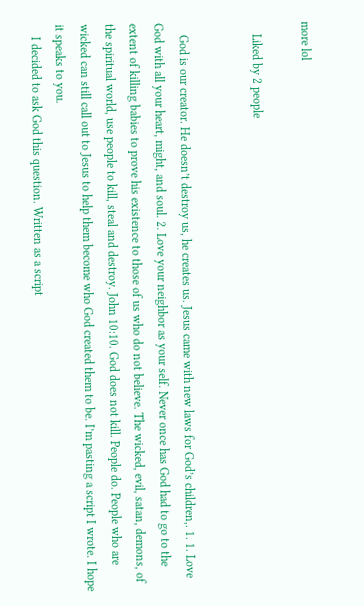more lol

    Liked by 2 people


    God is our creator. He doesn’t destroy us, he creates us. Jesus came with new laws for God’s children,. 1. 1. Love God with all your heart, might, and soul. 2. Love your neighbor as your self. Never once has God had to go to the extent of killing babies to prove his existence to those of us who do not believe. The wicked, evil, satan, demons, of the spiritual world, use people to kill, steal and destroy. John 10:10. God does not kill. People do. People who are wicked can still call out to Jesus to help them become who God created them to be. I’m pasting a script I wrote. I hope it speaks to you.
    I decided to ask God this question. Written as a script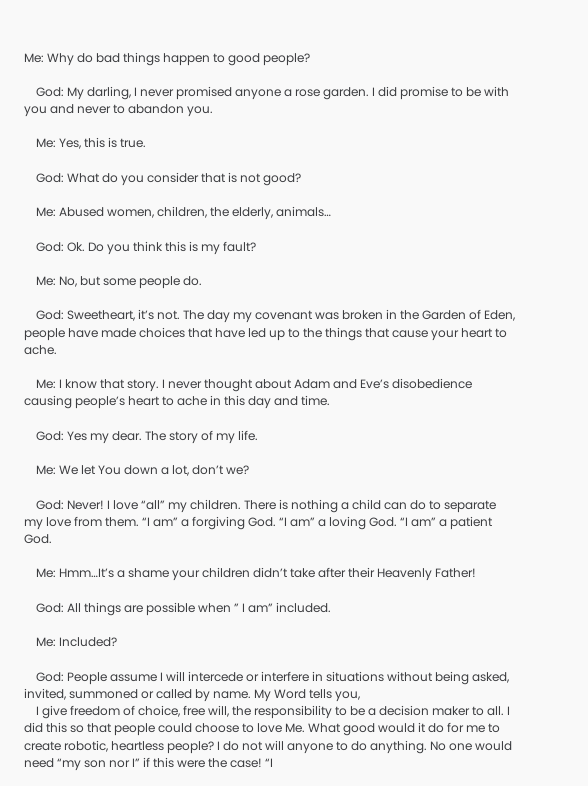Me: Why do bad things happen to good people?

    God: My darling, I never promised anyone a rose garden. I did promise to be with you and never to abandon you.

    Me: Yes, this is true.

    God: What do you consider that is not good?

    Me: Abused women, children, the elderly, animals…

    God: Ok. Do you think this is my fault?

    Me: No, but some people do.

    God: Sweetheart, it’s not. The day my covenant was broken in the Garden of Eden, people have made choices that have led up to the things that cause your heart to ache.

    Me: I know that story. I never thought about Adam and Eve’s disobedience causing people’s heart to ache in this day and time.

    God: Yes my dear. The story of my life.

    Me: We let You down a lot, don’t we?

    God: Never! I love “all” my children. There is nothing a child can do to separate my love from them. “I am” a forgiving God. “I am” a loving God. “I am” a patient God.

    Me: Hmm…It’s a shame your children didn’t take after their Heavenly Father!

    God: All things are possible when ” I am” included.

    Me: Included?

    God: People assume I will intercede or interfere in situations without being asked, invited, summoned or called by name. My Word tells you,
    I give freedom of choice, free will, the responsibility to be a decision maker to all. I did this so that people could choose to love Me. What good would it do for me to create robotic, heartless people? I do not will anyone to do anything. No one would need “my son nor I” if this were the case! “I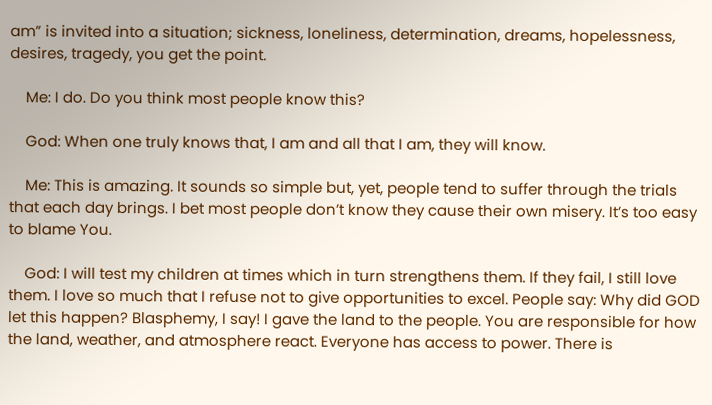am” is invited into a situation; sickness, loneliness, determination, dreams, hopelessness, desires, tragedy, you get the point.

    Me: I do. Do you think most people know this?

    God: When one truly knows that, I am and all that I am, they will know.

    Me: This is amazing. It sounds so simple but, yet, people tend to suffer through the trials that each day brings. I bet most people don’t know they cause their own misery. It’s too easy to blame You.

    God: I will test my children at times which in turn strengthens them. If they fail, I still love them. I love so much that I refuse not to give opportunities to excel. People say: Why did GOD let this happen? Blasphemy, I say! I gave the land to the people. You are responsible for how the land, weather, and atmosphere react. Everyone has access to power. There is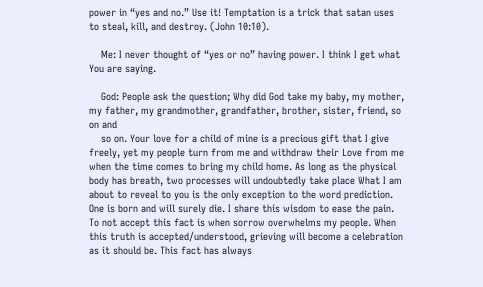power in “yes and no.” Use it! Temptation is a trick that satan uses to steal, kill, and destroy. (John 10:10).

    Me: I never thought of “yes or no” having power. I think I get what You are saying.

    God: People ask the question; Why did God take my baby, my mother, my father, my grandmother, grandfather, brother, sister, friend, so on and
    so on. Your love for a child of mine is a precious gift that I give freely, yet my people turn from me and withdraw their Love from me when the time comes to bring my child home. As long as the physical body has breath, two processes will undoubtedly take place What I am about to reveal to you is the only exception to the word prediction. One is born and will surely die. I share this wisdom to ease the pain. To not accept this fact is when sorrow overwhelms my people. When this truth is accepted/understood, grieving will become a celebration as it should be. This fact has always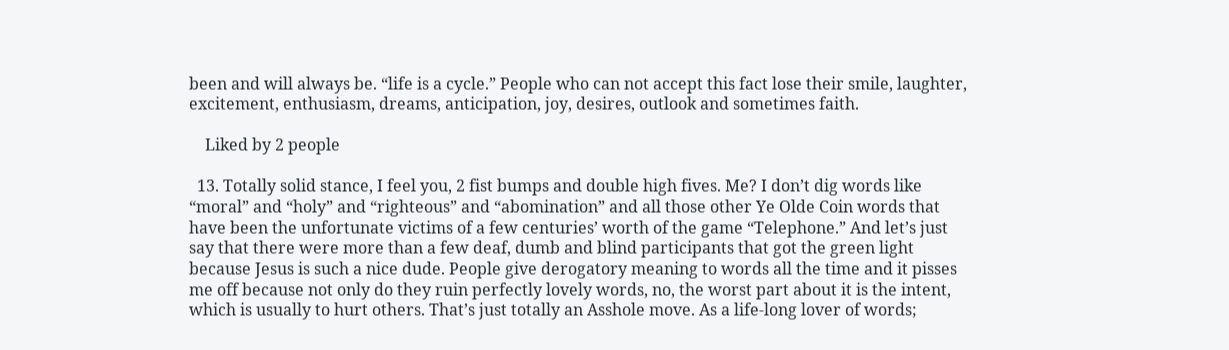been and will always be. “life is a cycle.” People who can not accept this fact lose their smile, laughter, excitement, enthusiasm, dreams, anticipation, joy, desires, outlook and sometimes faith.

    Liked by 2 people

  13. Totally solid stance, I feel you, 2 fist bumps and double high fives. Me? I don’t dig words like “moral” and “holy” and “righteous” and “abomination” and all those other Ye Olde Coin words that have been the unfortunate victims of a few centuries’ worth of the game “Telephone.” And let’s just say that there were more than a few deaf, dumb and blind participants that got the green light because Jesus is such a nice dude. People give derogatory meaning to words all the time and it pisses me off because not only do they ruin perfectly lovely words, no, the worst part about it is the intent, which is usually to hurt others. That’s just totally an Asshole move. As a life-long lover of words;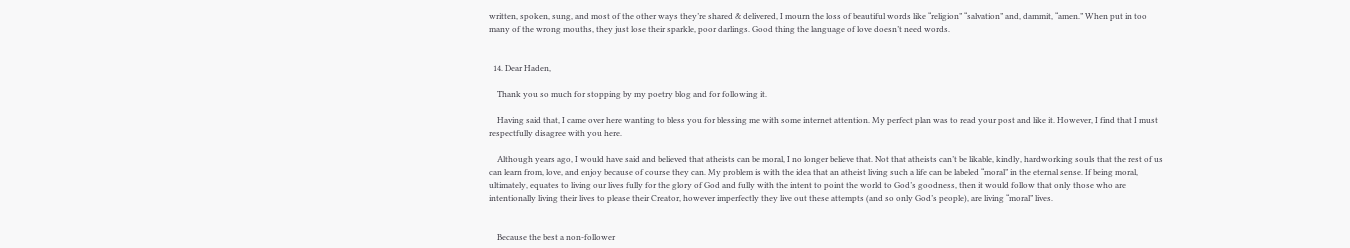written, spoken, sung, and most of the other ways they’re shared & delivered, I mourn the loss of beautiful words like “religion” “salvation” and, dammit, “amen.” When put in too many of the wrong mouths, they just lose their sparkle, poor darlings. Good thing the language of love doesn’t need words.


  14. Dear Haden,

    Thank you so much for stopping by my poetry blog and for following it.

    Having said that, I came over here wanting to bless you for blessing me with some internet attention. My perfect plan was to read your post and like it. However, I find that I must respectfully disagree with you here.

    Although years ago, I would have said and believed that atheists can be moral, I no longer believe that. Not that atheists can’t be likable, kindly, hardworking souls that the rest of us can learn from, love, and enjoy because of course they can. My problem is with the idea that an atheist living such a life can be labeled “moral” in the eternal sense. If being moral, ultimately, equates to living our lives fully for the glory of God and fully with the intent to point the world to God’s goodness, then it would follow that only those who are intentionally living their lives to please their Creator, however imperfectly they live out these attempts (and so only God’s people), are living “moral” lives.


    Because the best a non-follower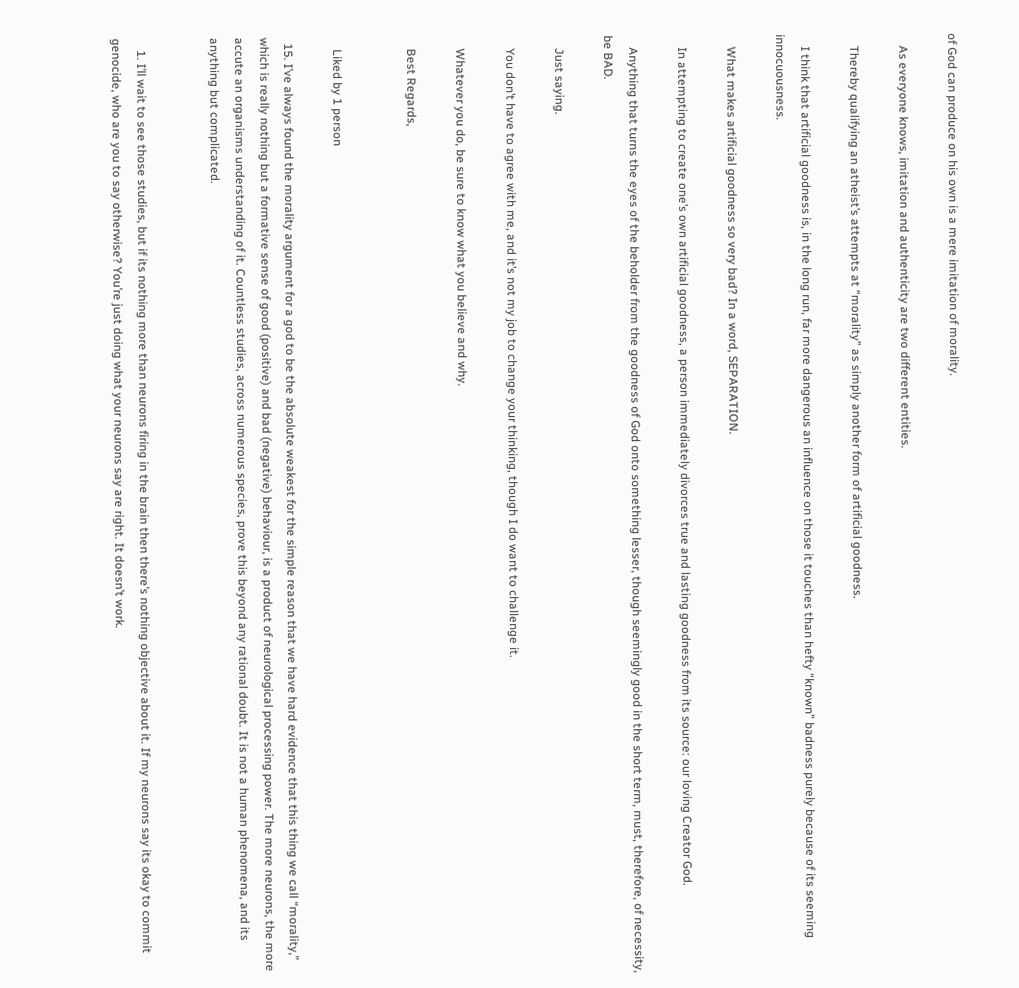of God can produce on his own is a mere imitation of morality.

    As everyone knows, imitation and authenticity are two different entities.

    Thereby qualifying an atheist’s attempts at “morality” as simply another form of artificial goodness.

    I think that artificial goodness is, in the long run, far more dangerous an influence on those it touches than hefty “known” badness purely because of its seeming innocuousness.

    What makes artificial goodness so very bad? In a word, SEPARATION.

    In attempting to create one’s own artificial goodness, a person immediately divorces true and lasting goodness from its source: our loving Creator God.

    Anything that turns the eyes of the beholder from the goodness of God onto something lesser, though seemingly good in the short term, must, therefore, of necessity, be BAD.

    Just saying.

    You don’t have to agree with me, and it’s not my job to change your thinking, though I do want to challenge it.

    Whatever you do, be sure to know what you believe and why.

    Best Regards,


    Liked by 1 person

  15. I’ve always found the morality argument for a god to be the absolute weakest for the simple reason that we have hard evidence that this thing we call “morality,” which is really nothing but a formative sense of good (positive) and bad (negative) behaviour, is a product of neurological processing power. The more neurons, the more accute an organisms understanding of it. Countless studies, across numerous species, prove this beyond any rational doubt. It is not a human phenomena, and its anything but complicated.


    1. I’ll wait to see those studies, but if its nothing more than neurons firing in the brain then there’s nothing objective about it. If my neurons say its okay to commit genocide, who are you to say otherwise? You’re just doing what your neurons say are right. It doesn’t work.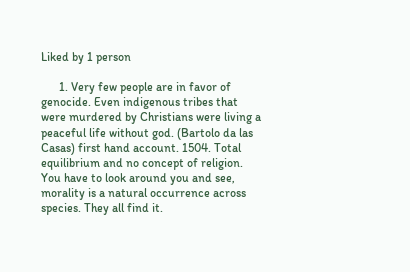Liked by 1 person

      1. Very few people are in favor of genocide. Even indigenous tribes that were murdered by Christians were living a peaceful life without god. (Bartolo da las Casas) first hand account. 1504. Total equilibrium and no concept of religion. You have to look around you and see, morality is a natural occurrence across species. They all find it.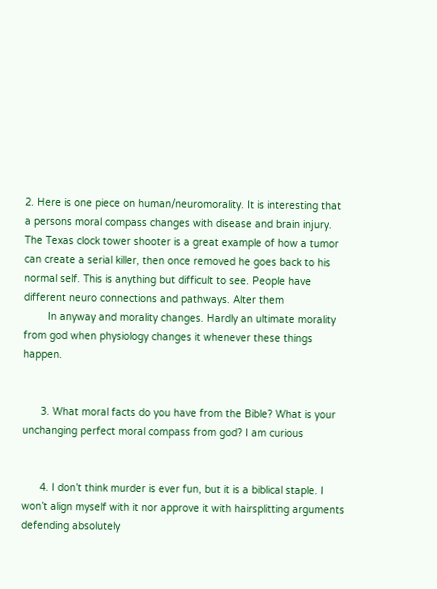2. Here is one piece on human/neuromorality. It is interesting that a persons moral compass changes with disease and brain injury. The Texas clock tower shooter is a great example of how a tumor can create a serial killer, then once removed he goes back to his normal self. This is anything but difficult to see. People have different neuro connections and pathways. Alter them
        In anyway and morality changes. Hardly an ultimate morality from god when physiology changes it whenever these things happen.


      3. What moral facts do you have from the Bible? What is your unchanging perfect moral compass from god? I am curious


      4. I don’t think murder is ever fun, but it is a biblical staple. I won’t align myself with it nor approve it with hairsplitting arguments defending absolutely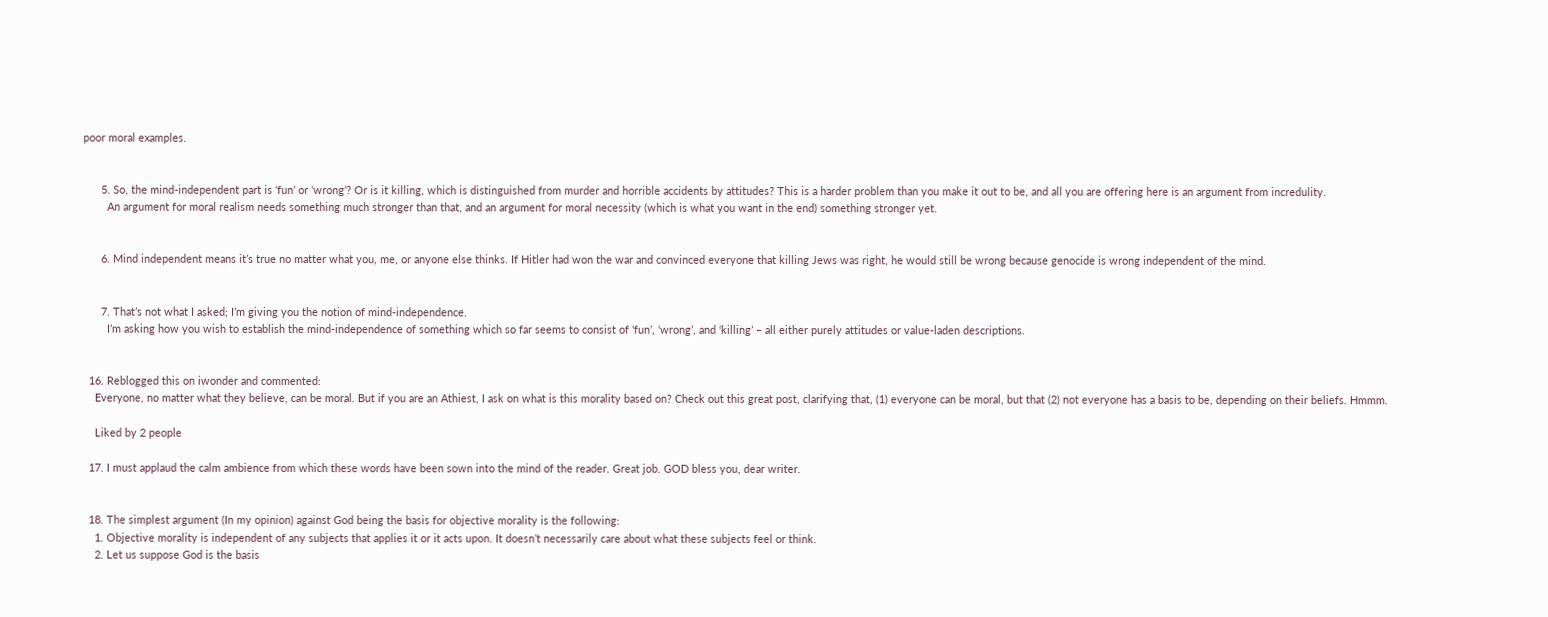poor moral examples.


      5. So, the mind-independent part is ‘fun’ or ‘wrong’? Or is it killing, which is distinguished from murder and horrible accidents by attitudes? This is a harder problem than you make it out to be, and all you are offering here is an argument from incredulity.
        An argument for moral realism needs something much stronger than that, and an argument for moral necessity (which is what you want in the end) something stronger yet.


      6. Mind independent means it’s true no matter what you, me, or anyone else thinks. If Hitler had won the war and convinced everyone that killing Jews was right, he would still be wrong because genocide is wrong independent of the mind.


      7. That’s not what I asked; I’m giving you the notion of mind-independence.
        I’m asking how you wish to establish the mind-independence of something which so far seems to consist of ‘fun’, ‘wrong’, and ‘killing’ – all either purely attitudes or value-laden descriptions.


  16. Reblogged this on iwonder and commented:
    Everyone, no matter what they believe, can be moral. But if you are an Athiest, I ask on what is this morality based on? Check out this great post, clarifying that, (1) everyone can be moral, but that (2) not everyone has a basis to be, depending on their beliefs. Hmmm.

    Liked by 2 people

  17. I must applaud the calm ambience from which these words have been sown into the mind of the reader. Great job. GOD bless you, dear writer.


  18. The simplest argument (In my opinion) against God being the basis for objective morality is the following:
    1. Objective morality is independent of any subjects that applies it or it acts upon. It doesn’t necessarily care about what these subjects feel or think.
    2. Let us suppose God is the basis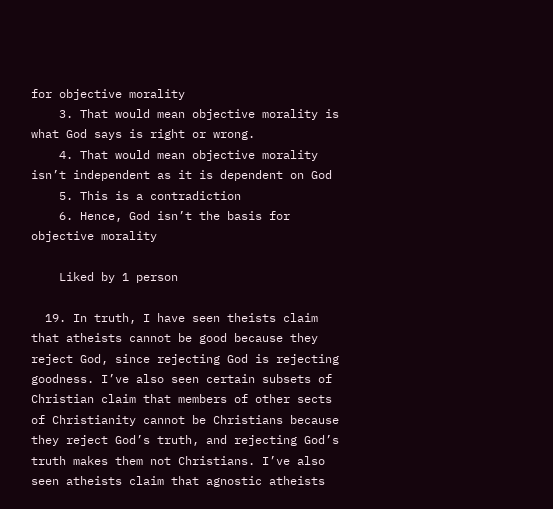for objective morality
    3. That would mean objective morality is what God says is right or wrong.
    4. That would mean objective morality isn’t independent as it is dependent on God
    5. This is a contradiction
    6. Hence, God isn’t the basis for objective morality

    Liked by 1 person

  19. In truth, I have seen theists claim that atheists cannot be good because they reject God, since rejecting God is rejecting goodness. I’ve also seen certain subsets of Christian claim that members of other sects of Christianity cannot be Christians because they reject God’s truth, and rejecting God’s truth makes them not Christians. I’ve also seen atheists claim that agnostic atheists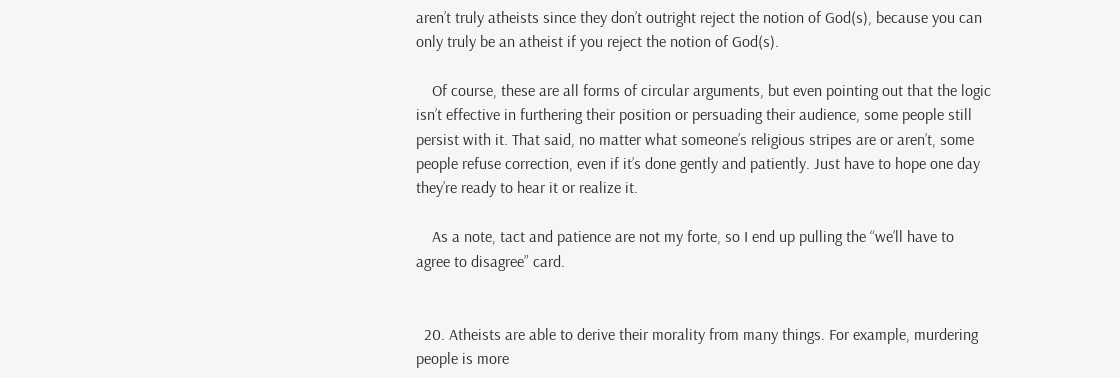aren’t truly atheists since they don’t outright reject the notion of God(s), because you can only truly be an atheist if you reject the notion of God(s).

    Of course, these are all forms of circular arguments, but even pointing out that the logic isn’t effective in furthering their position or persuading their audience, some people still persist with it. That said, no matter what someone’s religious stripes are or aren’t, some people refuse correction, even if it’s done gently and patiently. Just have to hope one day they’re ready to hear it or realize it.

    As a note, tact and patience are not my forte, so I end up pulling the “we’ll have to agree to disagree” card.


  20. Atheists are able to derive their morality from many things. For example, murdering people is more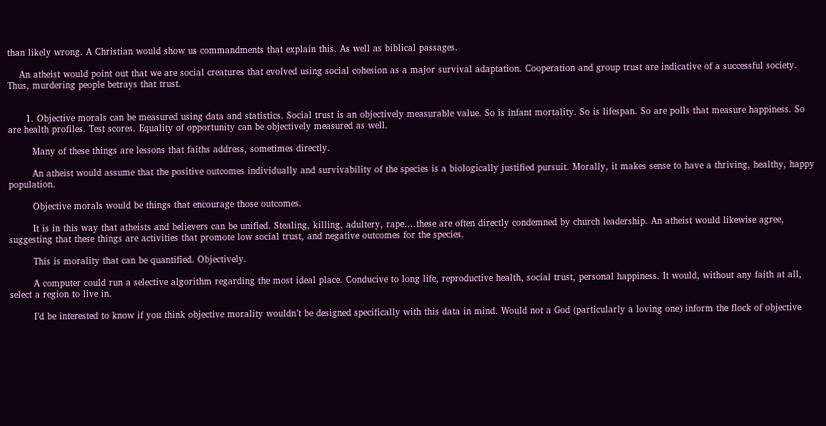than likely wrong. A Christian would show us commandments that explain this. As well as biblical passages.

    An atheist would point out that we are social creatures that evolved using social cohesion as a major survival adaptation. Cooperation and group trust are indicative of a successful society. Thus, murdering people betrays that trust.


      1. Objective morals can be measured using data and statistics. Social trust is an objectively measurable value. So is infant mortality. So is lifespan. So are polls that measure happiness. So are health profiles. Test scores. Equality of opportunity can be objectively measured as well.

        Many of these things are lessons that faiths address, sometimes directly.

        An atheist would assume that the positive outcomes individually and survivability of the species is a biologically justified pursuit. Morally, it makes sense to have a thriving, healthy, happy population.

        Objective morals would be things that encourage those outcomes.

        It is in this way that atheists and believers can be unified. Stealing, killing, adultery, rape….these are often directly condemned by church leadership. An atheist would likewise agree, suggesting that these things are activities that promote low social trust, and negative outcomes for the species.

        This is morality that can be quantified. Objectively.

        A computer could run a selective algorithm regarding the most ideal place. Conducive to long life, reproductive health, social trust, personal happiness. It would, without any faith at all, select a region to live in.

        I’d be interested to know if you think objective morality wouldn’t be designed specifically with this data in mind. Would not a God (particularly a loving one) inform the flock of objective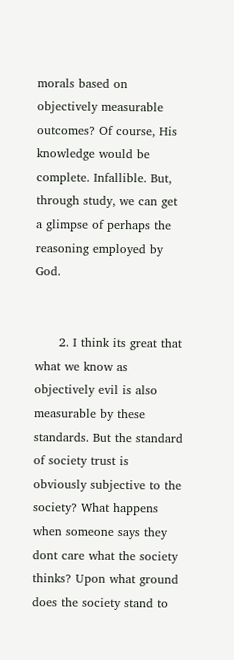morals based on objectively measurable outcomes? Of course, His knowledge would be complete. Infallible. But, through study, we can get a glimpse of perhaps the reasoning employed by God.


      2. I think its great that what we know as objectively evil is also measurable by these standards. But the standard of society trust is obviously subjective to the society? What happens when someone says they dont care what the society thinks? Upon what ground does the society stand to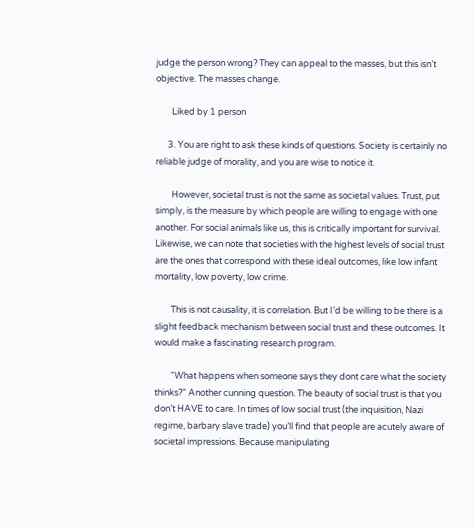judge the person wrong? They can appeal to the masses, but this isn’t objective. The masses change.

        Liked by 1 person

      3. You are right to ask these kinds of questions. Society is certainly no reliable judge of morality, and you are wise to notice it.

        However, societal trust is not the same as societal values. Trust, put simply, is the measure by which people are willing to engage with one another. For social animals like us, this is critically important for survival. Likewise, we can note that societies with the highest levels of social trust are the ones that correspond with these ideal outcomes, like low infant mortality, low poverty, low crime.

        This is not causality, it is correlation. But I’d be willing to be there is a slight feedback mechanism between social trust and these outcomes. It would make a fascinating research program.

        “What happens when someone says they dont care what the society thinks?” Another cunning question. The beauty of social trust is that you don’t HAVE to care. In times of low social trust (the inquisition, Nazi regime, barbary slave trade) you’ll find that people are acutely aware of societal impressions. Because manipulating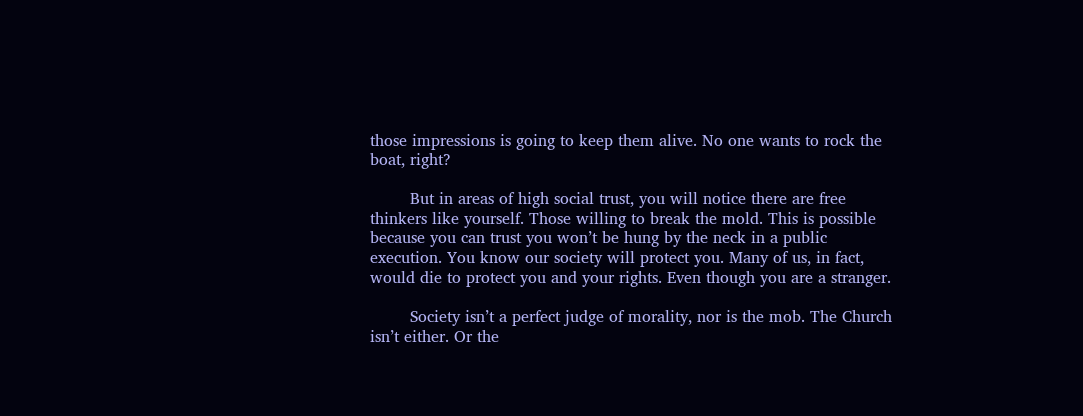those impressions is going to keep them alive. No one wants to rock the boat, right?

        But in areas of high social trust, you will notice there are free thinkers like yourself. Those willing to break the mold. This is possible because you can trust you won’t be hung by the neck in a public execution. You know our society will protect you. Many of us, in fact, would die to protect you and your rights. Even though you are a stranger.

        Society isn’t a perfect judge of morality, nor is the mob. The Church isn’t either. Or the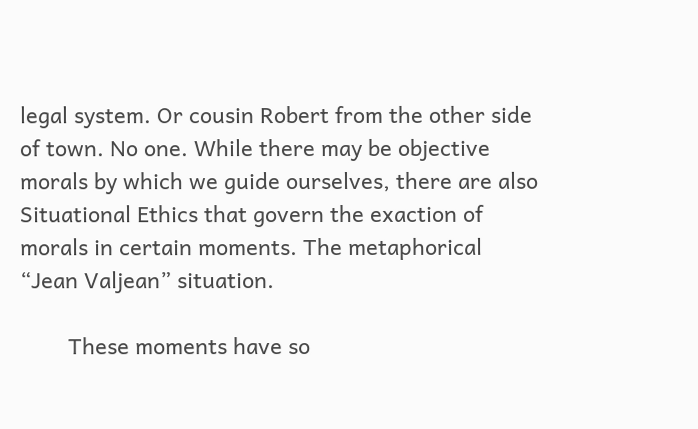legal system. Or cousin Robert from the other side of town. No one. While there may be objective morals by which we guide ourselves, there are also Situational Ethics that govern the exaction of morals in certain moments. The metaphorical “Jean Valjean” situation.

        These moments have so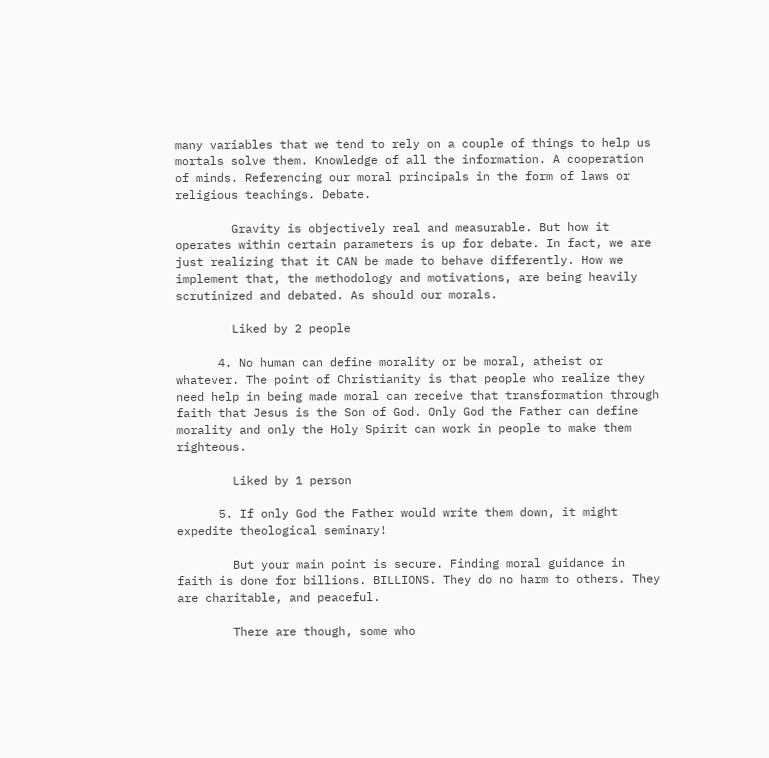many variables that we tend to rely on a couple of things to help us mortals solve them. Knowledge of all the information. A cooperation of minds. Referencing our moral principals in the form of laws or religious teachings. Debate.

        Gravity is objectively real and measurable. But how it operates within certain parameters is up for debate. In fact, we are just realizing that it CAN be made to behave differently. How we implement that, the methodology and motivations, are being heavily scrutinized and debated. As should our morals.

        Liked by 2 people

      4. No human can define morality or be moral, atheist or whatever. The point of Christianity is that people who realize they need help in being made moral can receive that transformation through faith that Jesus is the Son of God. Only God the Father can define morality and only the Holy Spirit can work in people to make them righteous.

        Liked by 1 person

      5. If only God the Father would write them down, it might expedite theological seminary!

        But your main point is secure. Finding moral guidance in faith is done for billions. BILLIONS. They do no harm to others. They are charitable, and peaceful.

        There are though, some who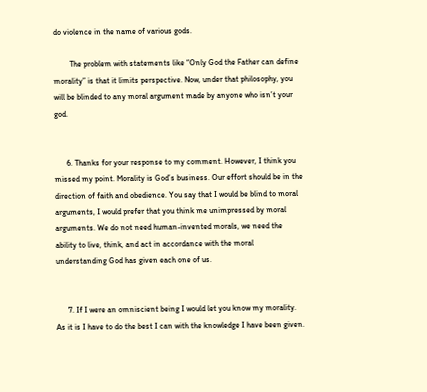do violence in the name of various gods.

        The problem with statements like “Only God the Father can define morality” is that it limits perspective. Now, under that philosophy, you will be blinded to any moral argument made by anyone who isn’t your god.


      6. Thanks for your response to my comment. However, I think you missed my point. Morality is God’s business. Our effort should be in the direction of faith and obedience. You say that I would be blind to moral arguments, I would prefer that you think me unimpressed by moral arguments. We do not need human-invented morals, we need the ability to live, think, and act in accordance with the moral understanding God has given each one of us.


      7. If I were an omniscient being I would let you know my morality. As it is I have to do the best I can with the knowledge I have been given.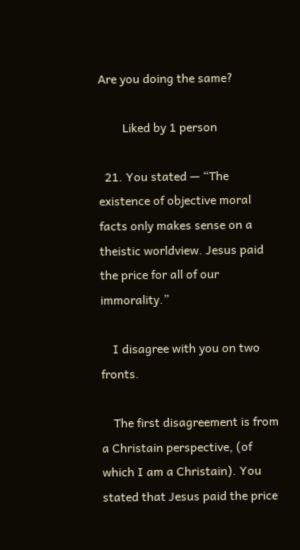Are you doing the same?

        Liked by 1 person

  21. You stated — “The existence of objective moral facts only makes sense on a theistic worldview. Jesus paid the price for all of our immorality.”

    I disagree with you on two fronts.

    The first disagreement is from a Christain perspective, (of which I am a Christain). You stated that Jesus paid the price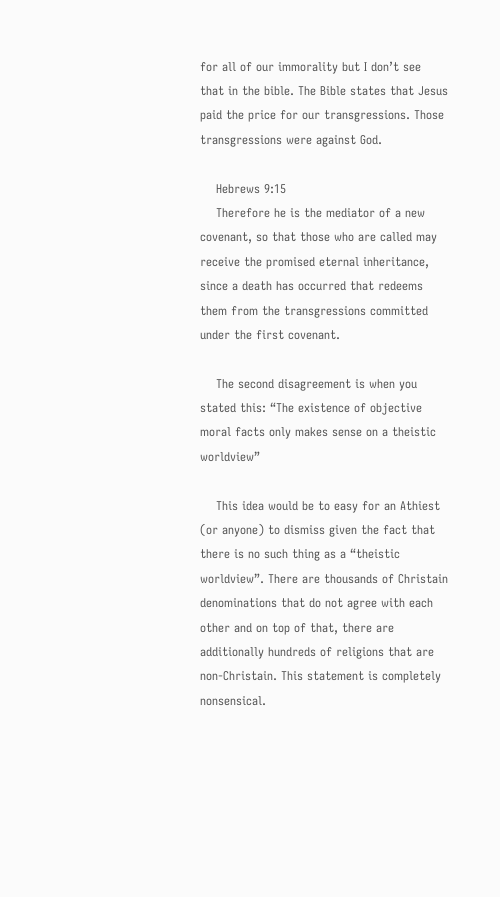for all of our immorality but I don’t see that in the bible. The Bible states that Jesus paid the price for our transgressions. Those transgressions were against God.

    Hebrews 9:15
    Therefore he is the mediator of a new covenant, so that those who are called may receive the promised eternal inheritance, since a death has occurred that redeems them from the transgressions committed under the first covenant.

    The second disagreement is when you stated this: “The existence of objective moral facts only makes sense on a theistic worldview”

    This idea would be to easy for an Athiest (or anyone) to dismiss given the fact that there is no such thing as a “theistic worldview”. There are thousands of Christain denominations that do not agree with each other and on top of that, there are additionally hundreds of religions that are non-Christain. This statement is completely nonsensical.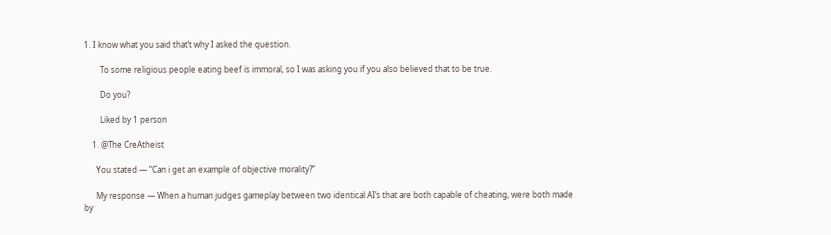1. I know what you said that’t why I asked the question.

        To some religious people eating beef is immoral, so I was asking you if you also believed that to be true.

        Do you?

        Liked by 1 person

    1. @The CreAtheist

      You stated — “Can i get an example of objective morality?”

      My response — When a human judges gameplay between two identical AI’s that are both capable of cheating, were both made by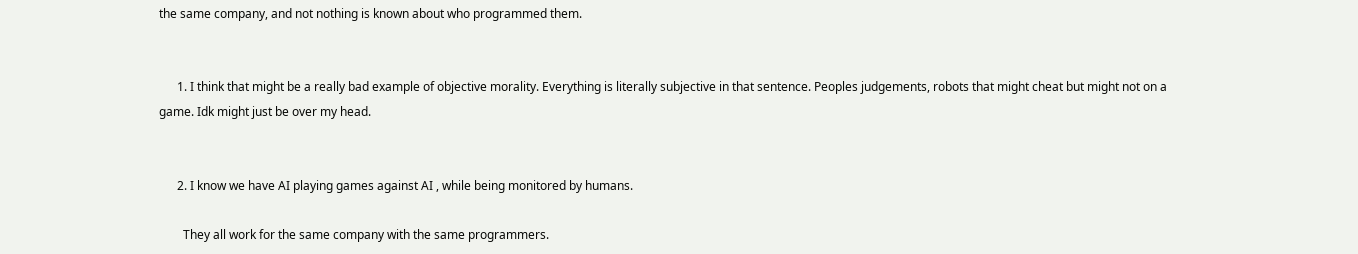the same company, and not nothing is known about who programmed them.


      1. I think that might be a really bad example of objective morality. Everything is literally subjective in that sentence. Peoples judgements, robots that might cheat but might not on a game. Idk might just be over my head.


      2. I know we have AI playing games against AI , while being monitored by humans.

        They all work for the same company with the same programmers.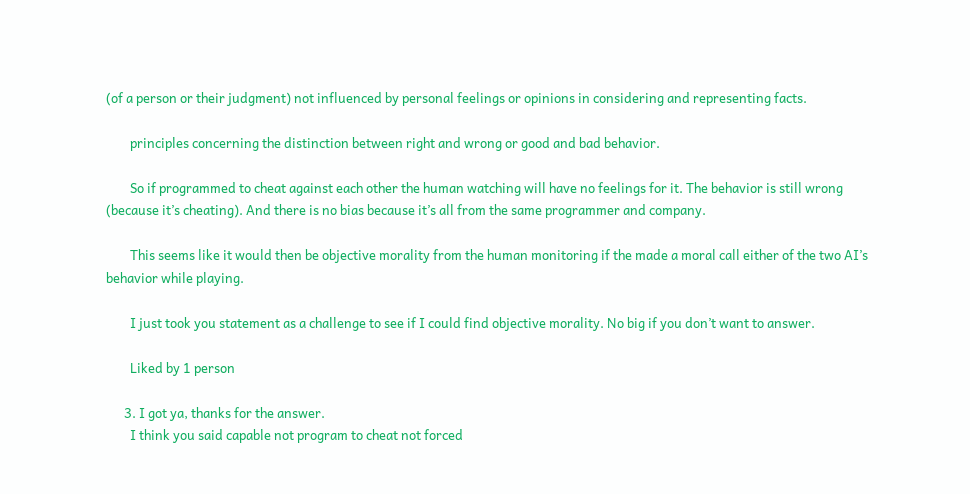(of a person or their judgment) not influenced by personal feelings or opinions in considering and representing facts.

        principles concerning the distinction between right and wrong or good and bad behavior.

        So if programmed to cheat against each other the human watching will have no feelings for it. The behavior is still wrong (because it’s cheating). And there is no bias because it’s all from the same programmer and company.

        This seems like it would then be objective morality from the human monitoring if the made a moral call either of the two AI’s behavior while playing.

        I just took you statement as a challenge to see if I could find objective morality. No big if you don’t want to answer.

        Liked by 1 person

      3. I got ya, thanks for the answer.
        I think you said capable not program to cheat not forced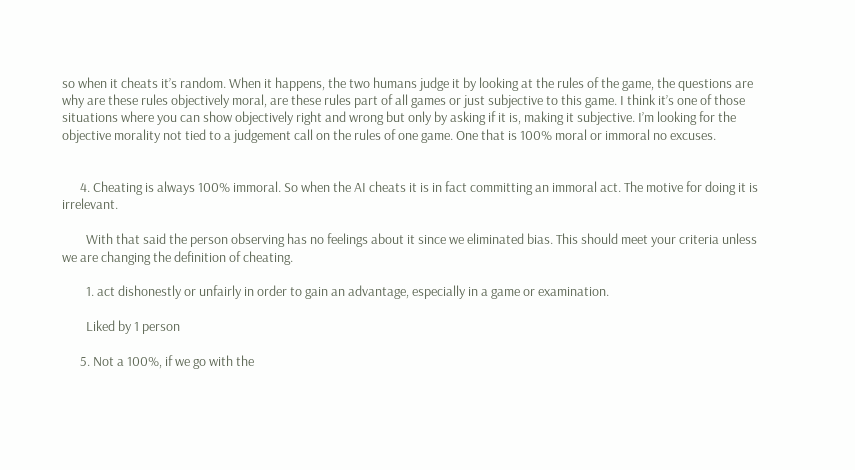so when it cheats it’s random. When it happens, the two humans judge it by looking at the rules of the game, the questions are why are these rules objectively moral, are these rules part of all games or just subjective to this game. I think it’s one of those situations where you can show objectively right and wrong but only by asking if it is, making it subjective. I’m looking for the objective morality not tied to a judgement call on the rules of one game. One that is 100% moral or immoral no excuses.


      4. Cheating is always 100% immoral. So when the AI cheats it is in fact committing an immoral act. The motive for doing it is irrelevant.

        With that said the person observing has no feelings about it since we eliminated bias. This should meet your criteria unless we are changing the definition of cheating.

        1. act dishonestly or unfairly in order to gain an advantage, especially in a game or examination.

        Liked by 1 person

      5. Not a 100%, if we go with the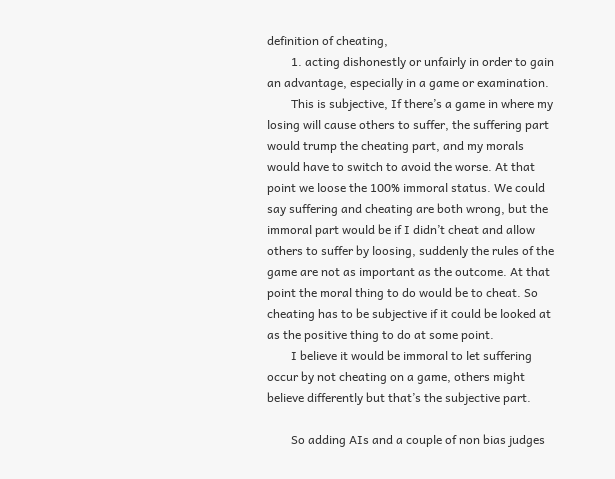definition of cheating,
        1. acting dishonestly or unfairly in order to gain an advantage, especially in a game or examination.
        This is subjective, If there’s a game in where my losing will cause others to suffer, the suffering part would trump the cheating part, and my morals would have to switch to avoid the worse. At that point we loose the 100% immoral status. We could say suffering and cheating are both wrong, but the immoral part would be if I didn’t cheat and allow others to suffer by loosing, suddenly the rules of the game are not as important as the outcome. At that point the moral thing to do would be to cheat. So cheating has to be subjective if it could be looked at as the positive thing to do at some point.
        I believe it would be immoral to let suffering occur by not cheating on a game, others might believe differently but that’s the subjective part.

        So adding AIs and a couple of non bias judges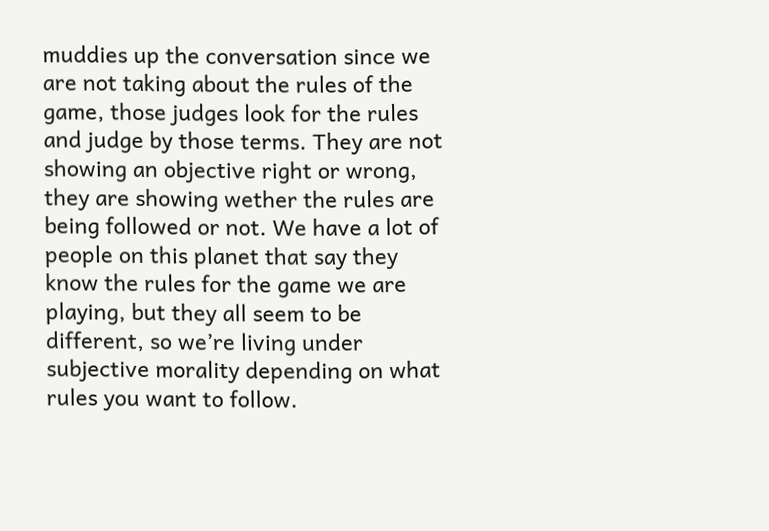muddies up the conversation since we are not taking about the rules of the game, those judges look for the rules and judge by those terms. They are not showing an objective right or wrong, they are showing wether the rules are being followed or not. We have a lot of people on this planet that say they know the rules for the game we are playing, but they all seem to be different, so we’re living under subjective morality depending on what rules you want to follow.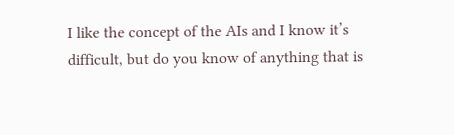I like the concept of the AIs and I know it’s difficult, but do you know of anything that is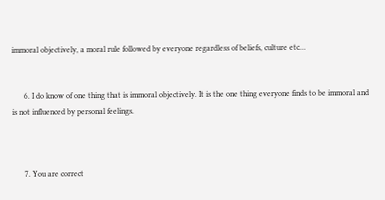immoral objectively, a moral rule followed by everyone regardless of beliefs, culture etc…


      6. I do know of one thing that is immoral objectively. It is the one thing everyone finds to be immoral and is not influenced by personal feelings.



      7. You are correct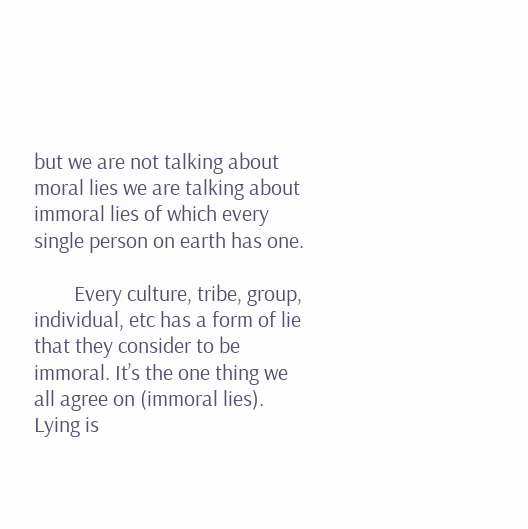but we are not talking about moral lies we are talking about immoral lies of which every single person on earth has one.

        Every culture, tribe, group, individual, etc has a form of lie that they consider to be immoral. It’s the one thing we all agree on (immoral lies). Lying is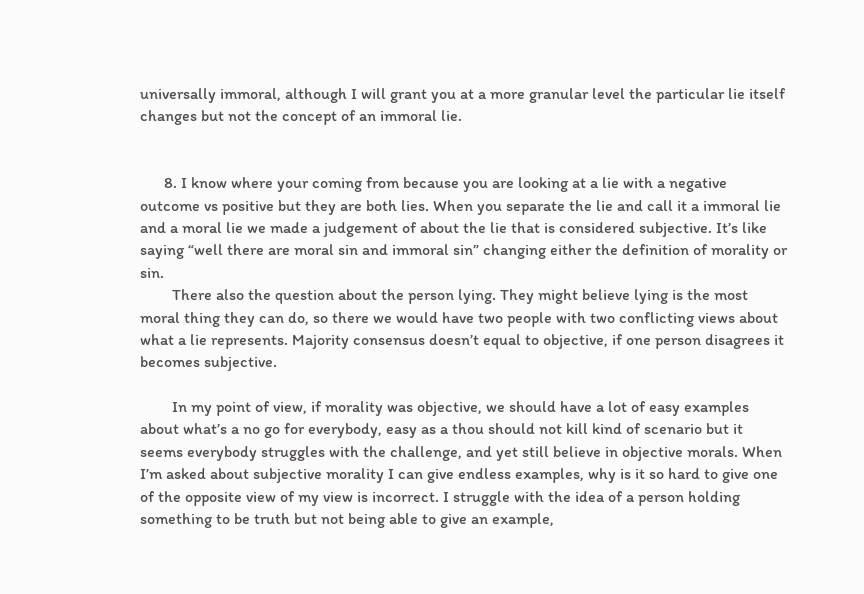universally immoral, although I will grant you at a more granular level the particular lie itself changes but not the concept of an immoral lie.


      8. I know where your coming from because you are looking at a lie with a negative outcome vs positive but they are both lies. When you separate the lie and call it a immoral lie and a moral lie we made a judgement of about the lie that is considered subjective. It’s like saying “well there are moral sin and immoral sin” changing either the definition of morality or sin.
        There also the question about the person lying. They might believe lying is the most moral thing they can do, so there we would have two people with two conflicting views about what a lie represents. Majority consensus doesn’t equal to objective, if one person disagrees it becomes subjective.

        In my point of view, if morality was objective, we should have a lot of easy examples about what’s a no go for everybody, easy as a thou should not kill kind of scenario but it seems everybody struggles with the challenge, and yet still believe in objective morals. When I’m asked about subjective morality I can give endless examples, why is it so hard to give one of the opposite view of my view is incorrect. I struggle with the idea of a person holding something to be truth but not being able to give an example,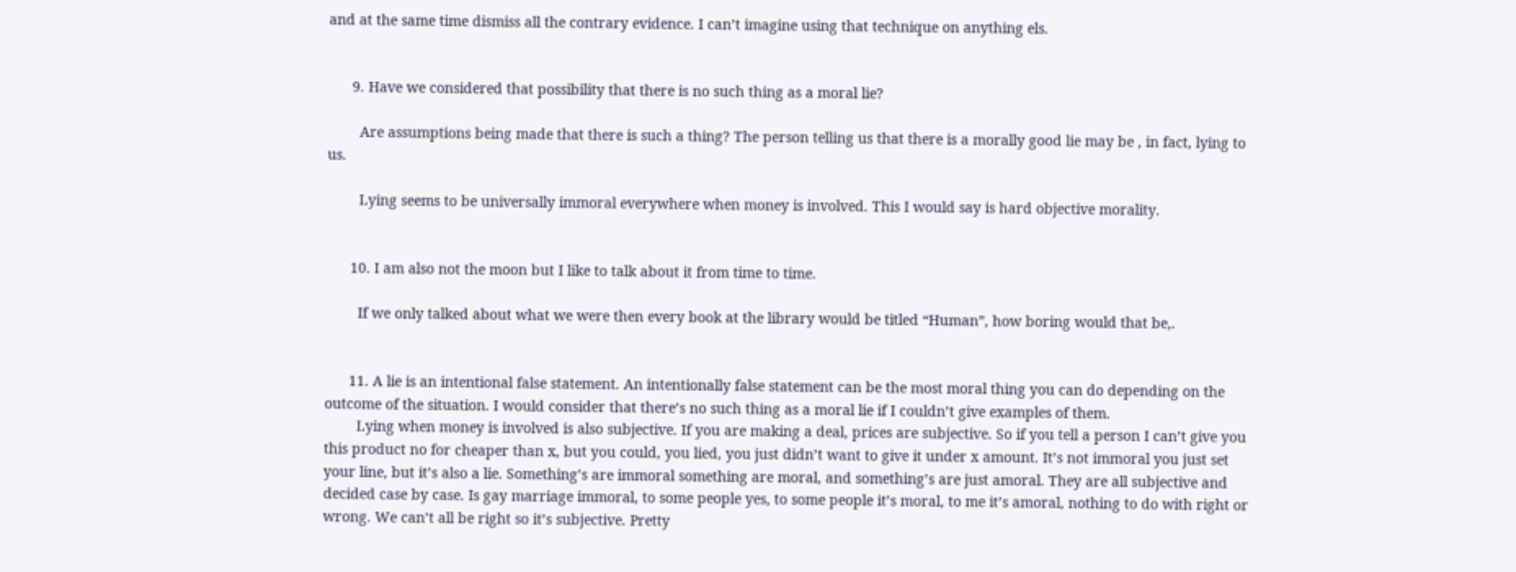and at the same time dismiss all the contrary evidence. I can’t imagine using that technique on anything els.


      9. Have we considered that possibility that there is no such thing as a moral lie?

        Are assumptions being made that there is such a thing? The person telling us that there is a morally good lie may be , in fact, lying to us.

        Lying seems to be universally immoral everywhere when money is involved. This I would say is hard objective morality.


      10. I am also not the moon but I like to talk about it from time to time.

        If we only talked about what we were then every book at the library would be titled “Human”, how boring would that be,.


      11. A lie is an intentional false statement. An intentionally false statement can be the most moral thing you can do depending on the outcome of the situation. I would consider that there’s no such thing as a moral lie if I couldn’t give examples of them.
        Lying when money is involved is also subjective. If you are making a deal, prices are subjective. So if you tell a person I can’t give you this product no for cheaper than x, but you could, you lied, you just didn’t want to give it under x amount. It’s not immoral you just set your line, but it’s also a lie. Something’s are immoral something are moral, and something’s are just amoral. They are all subjective and decided case by case. Is gay marriage immoral, to some people yes, to some people it’s moral, to me it’s amoral, nothing to do with right or wrong. We can’t all be right so it’s subjective. Pretty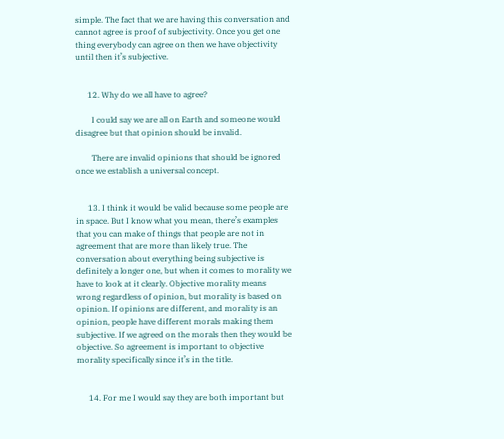simple. The fact that we are having this conversation and cannot agree is proof of subjectivity. Once you get one thing everybody can agree on then we have objectivity until then it’s subjective.


      12. Why do we all have to agree?

        I could say we are all on Earth and someone would disagree but that opinion should be invalid.

        There are invalid opinions that should be ignored once we establish a universal concept.


      13. I think it would be valid because some people are in space. But I know what you mean, there’s examples that you can make of things that people are not in agreement that are more than likely true. The conversation about everything being subjective is definitely a longer one, but when it comes to morality we have to look at it clearly. Objective morality means wrong regardless of opinion, but morality is based on opinion. If opinions are different, and morality is an opinion, people have different morals making them subjective. If we agreed on the morals then they would be objective. So agreement is important to objective morality specifically since it’s in the title.


      14. For me I would say they are both important but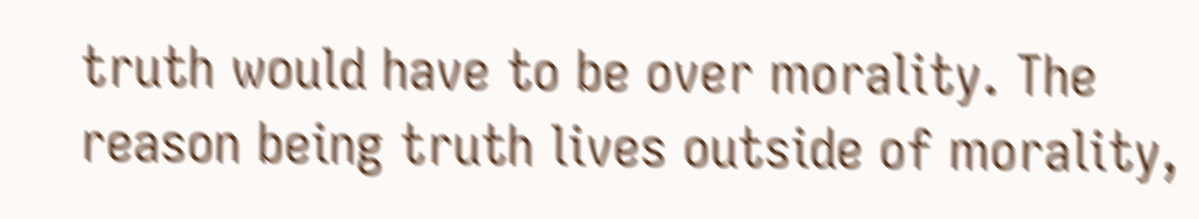truth would have to be over morality. The reason being truth lives outside of morality,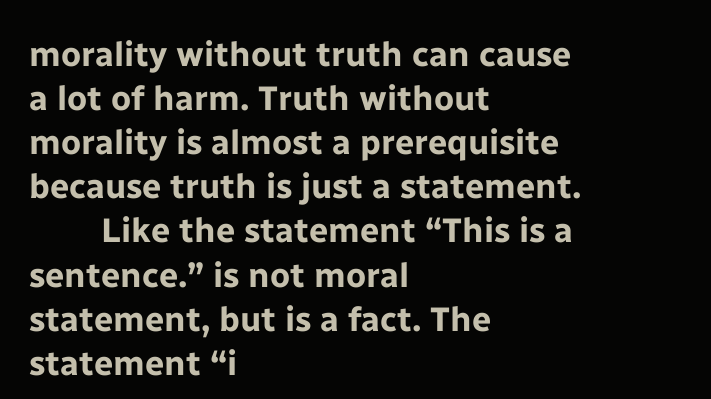morality without truth can cause a lot of harm. Truth without morality is almost a prerequisite because truth is just a statement.
        Like the statement “This is a sentence.” is not moral statement, but is a fact. The statement “i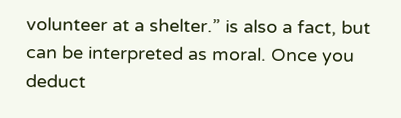volunteer at a shelter.” is also a fact, but can be interpreted as moral. Once you deduct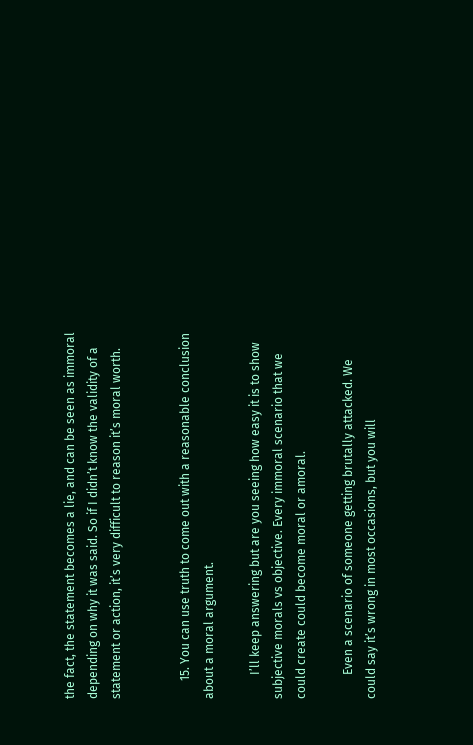the fact, the statement becomes a lie, and can be seen as immoral depending on why it was said. So if I didn’t know the validity of a statement or action, it’s very difficult to reason it’s moral worth.


      15. You can use truth to come out with a reasonable conclusion about a moral argument.

        I’ll keep answering but are you seeing how easy it is to show subjective morals vs objective. Every immoral scenario that we could create could become moral or amoral.

        Even a scenario of someone getting brutally attacked. We could say it’s wrong in most occasions, but you will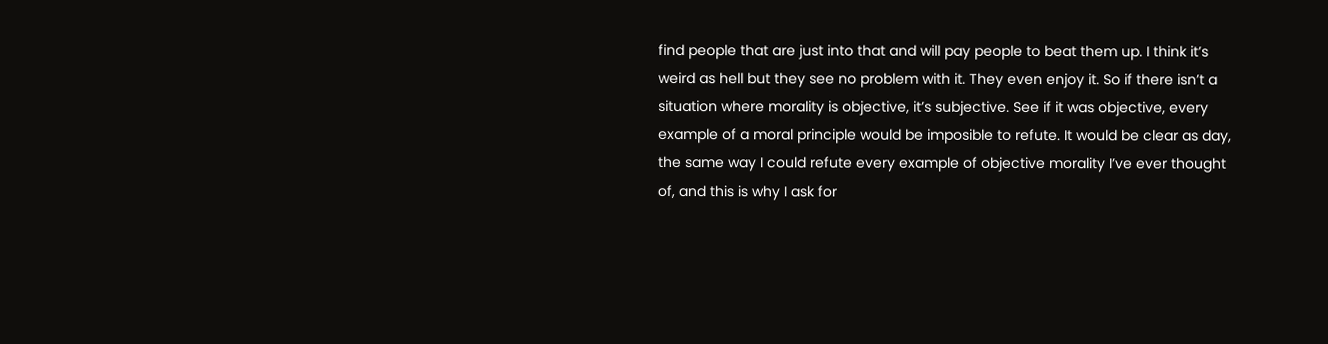find people that are just into that and will pay people to beat them up. I think it’s weird as hell but they see no problem with it. They even enjoy it. So if there isn’t a situation where morality is objective, it’s subjective. See if it was objective, every example of a moral principle would be imposible to refute. It would be clear as day, the same way I could refute every example of objective morality I’ve ever thought of, and this is why I ask for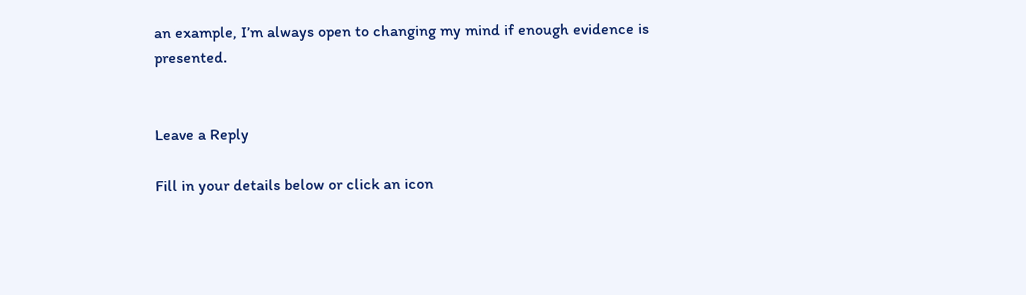an example, I’m always open to changing my mind if enough evidence is presented.


Leave a Reply

Fill in your details below or click an icon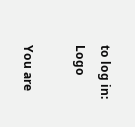to log in: Logo

You are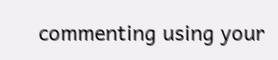commenting using your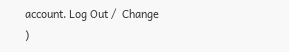account. Log Out /  Change )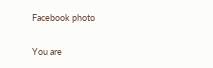Facebook photo

You are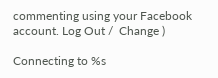commenting using your Facebook account. Log Out /  Change )

Connecting to %s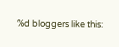%d bloggers like this: